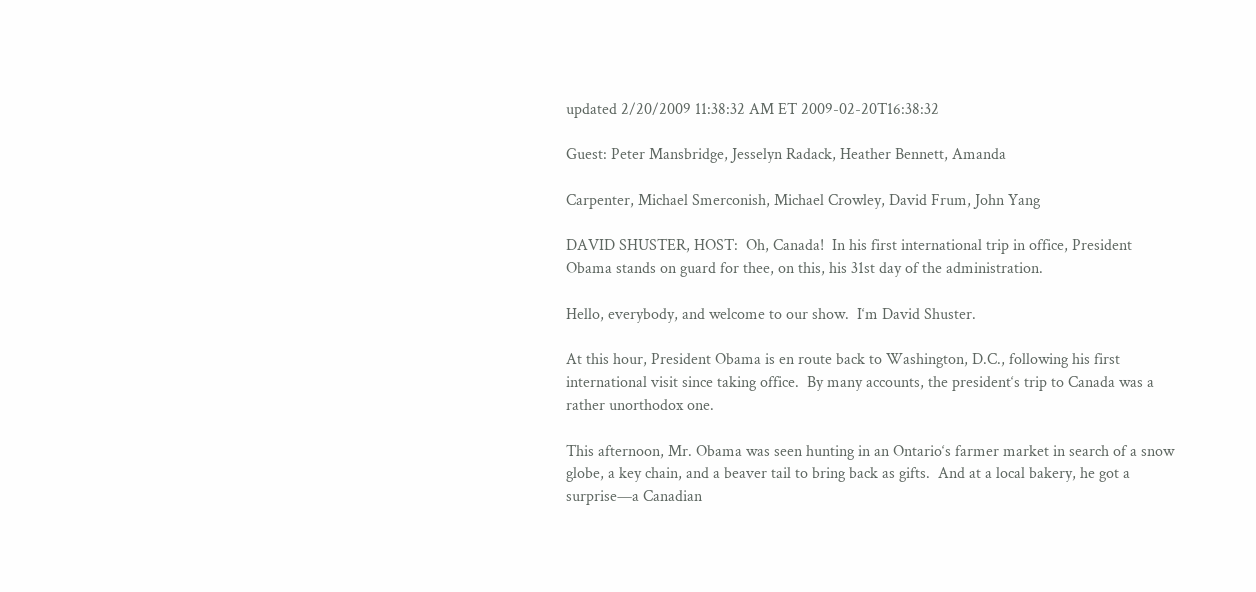updated 2/20/2009 11:38:32 AM ET 2009-02-20T16:38:32

Guest: Peter Mansbridge, Jesselyn Radack, Heather Bennett, Amanda

Carpenter, Michael Smerconish, Michael Crowley, David Frum, John Yang

DAVID SHUSTER, HOST:  Oh, Canada!  In his first international trip in office, President Obama stands on guard for thee, on this, his 31st day of the administration.

Hello, everybody, and welcome to our show.  I‘m David Shuster.

At this hour, President Obama is en route back to Washington, D.C., following his first international visit since taking office.  By many accounts, the president‘s trip to Canada was a rather unorthodox one.

This afternoon, Mr. Obama was seen hunting in an Ontario‘s farmer market in search of a snow globe, a key chain, and a beaver tail to bring back as gifts.  And at a local bakery, he got a surprise—a Canadian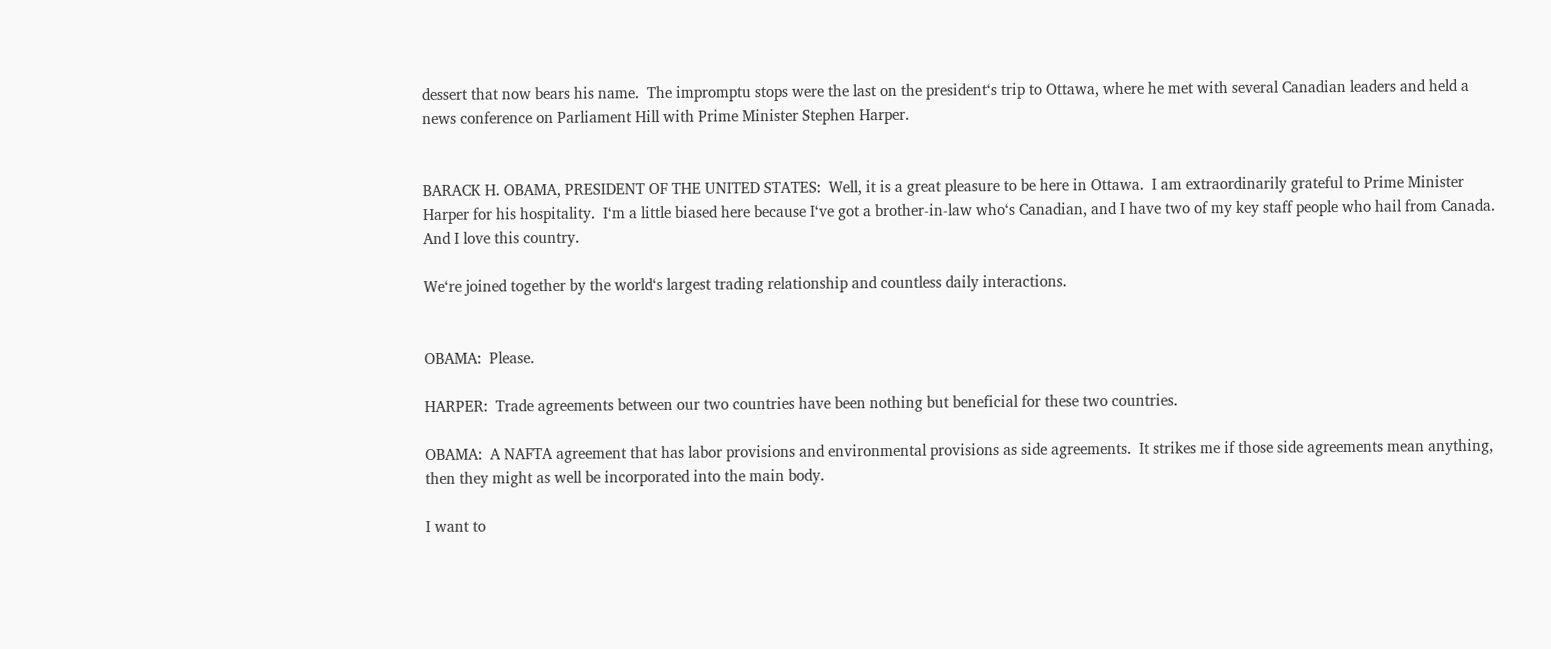dessert that now bears his name.  The impromptu stops were the last on the president‘s trip to Ottawa, where he met with several Canadian leaders and held a news conference on Parliament Hill with Prime Minister Stephen Harper.


BARACK H. OBAMA, PRESIDENT OF THE UNITED STATES:  Well, it is a great pleasure to be here in Ottawa.  I am extraordinarily grateful to Prime Minister Harper for his hospitality.  I‘m a little biased here because I‘ve got a brother-in-law who‘s Canadian, and I have two of my key staff people who hail from Canada.  And I love this country.

We‘re joined together by the world‘s largest trading relationship and countless daily interactions.


OBAMA:  Please.

HARPER:  Trade agreements between our two countries have been nothing but beneficial for these two countries.

OBAMA:  A NAFTA agreement that has labor provisions and environmental provisions as side agreements.  It strikes me if those side agreements mean anything, then they might as well be incorporated into the main body.

I want to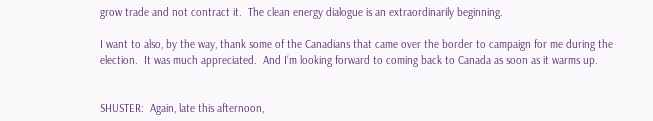grow trade and not contract it.  The clean energy dialogue is an extraordinarily beginning.

I want to also, by the way, thank some of the Canadians that came over the border to campaign for me during the election.  It was much appreciated.  And I‘m looking forward to coming back to Canada as soon as it warms up.


SHUSTER:  Again, late this afternoon,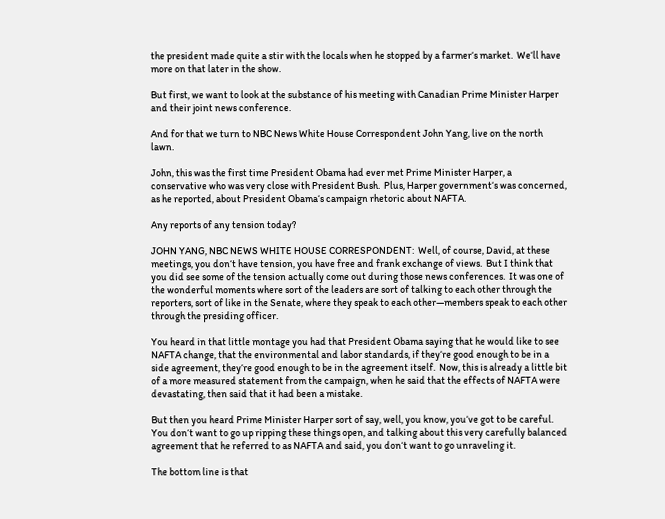the president made quite a stir with the locals when he stopped by a farmer‘s market.  We‘ll have more on that later in the show.

But first, we want to look at the substance of his meeting with Canadian Prime Minister Harper and their joint news conference.

And for that we turn to NBC News White House Correspondent John Yang, live on the north lawn.

John, this was the first time President Obama had ever met Prime Minister Harper, a conservative who was very close with President Bush.  Plus, Harper government‘s was concerned, as he reported, about President Obama‘s campaign rhetoric about NAFTA.

Any reports of any tension today?

JOHN YANG, NBC NEWS WHITE HOUSE CORRESPONDENT:  Well, of course, David, at these meetings, you don‘t have tension, you have free and frank exchange of views.  But I think that you did see some of the tension actually come out during those news conferences.  It was one of the wonderful moments where sort of the leaders are sort of talking to each other through the reporters, sort of like in the Senate, where they speak to each other—members speak to each other through the presiding officer.

You heard in that little montage you had that President Obama saying that he would like to see NAFTA change, that the environmental and labor standards, if they‘re good enough to be in a side agreement, they‘re good enough to be in the agreement itself.  Now, this is already a little bit of a more measured statement from the campaign, when he said that the effects of NAFTA were devastating, then said that it had been a mistake.

But then you heard Prime Minister Harper sort of say, well, you know, you‘ve got to be careful.  You don‘t want to go up ripping these things open, and talking about this very carefully balanced agreement that he referred to as NAFTA and said, you don‘t want to go unraveling it.

The bottom line is that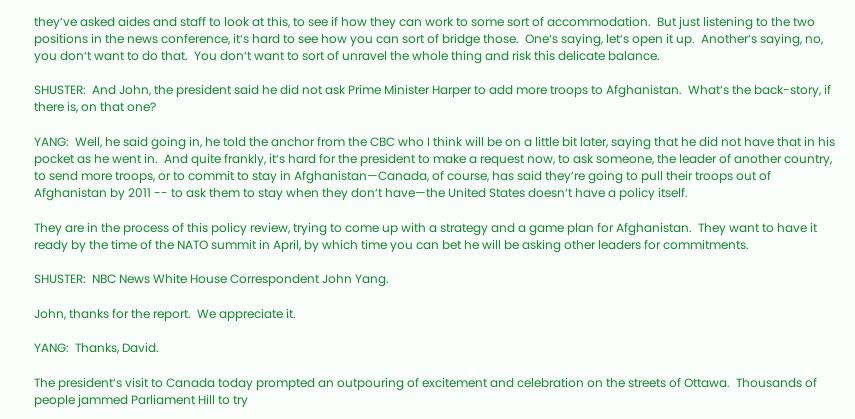they‘ve asked aides and staff to look at this, to see if how they can work to some sort of accommodation.  But just listening to the two positions in the news conference, it‘s hard to see how you can sort of bridge those.  One‘s saying, let‘s open it up.  Another‘s saying, no, you don‘t want to do that.  You don‘t want to sort of unravel the whole thing and risk this delicate balance.

SHUSTER:  And John, the president said he did not ask Prime Minister Harper to add more troops to Afghanistan.  What‘s the back-story, if there is, on that one?

YANG:  Well, he said going in, he told the anchor from the CBC who I think will be on a little bit later, saying that he did not have that in his pocket as he went in.  And quite frankly, it‘s hard for the president to make a request now, to ask someone, the leader of another country, to send more troops, or to commit to stay in Afghanistan—Canada, of course, has said they‘re going to pull their troops out of Afghanistan by 2011 -- to ask them to stay when they don‘t have—the United States doesn‘t have a policy itself.

They are in the process of this policy review, trying to come up with a strategy and a game plan for Afghanistan.  They want to have it ready by the time of the NATO summit in April, by which time you can bet he will be asking other leaders for commitments.

SHUSTER:  NBC News White House Correspondent John Yang.

John, thanks for the report.  We appreciate it.

YANG:  Thanks, David.

The president‘s visit to Canada today prompted an outpouring of excitement and celebration on the streets of Ottawa.  Thousands of people jammed Parliament Hill to try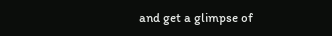and get a glimpse of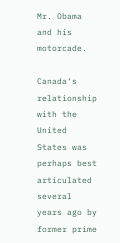Mr. Obama and his motorcade.

Canada‘s relationship with the United States was perhaps best articulated several years ago by former prime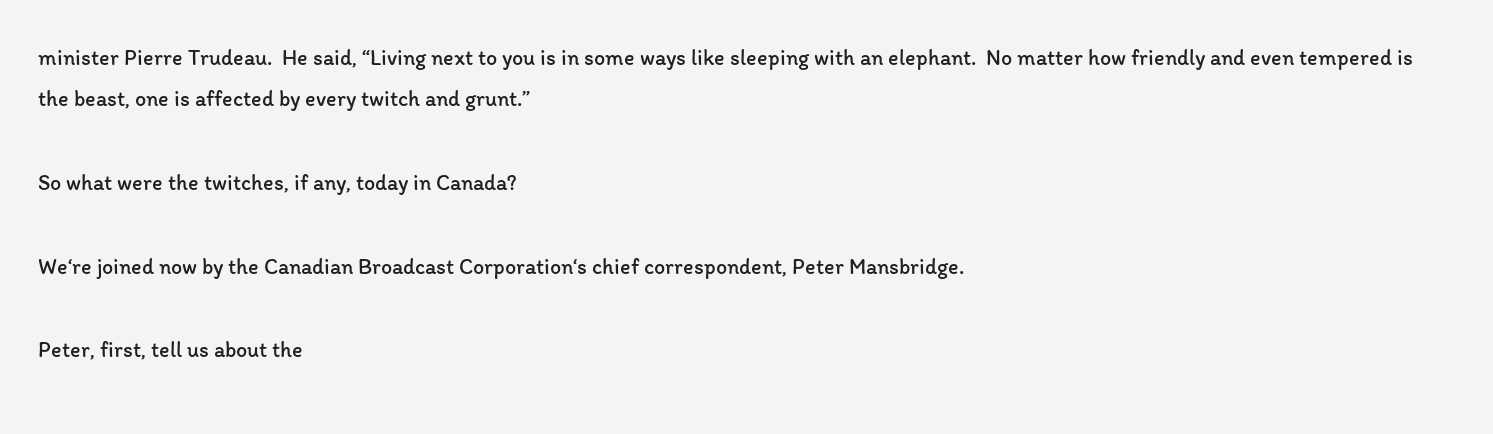minister Pierre Trudeau.  He said, “Living next to you is in some ways like sleeping with an elephant.  No matter how friendly and even tempered is the beast, one is affected by every twitch and grunt.”

So what were the twitches, if any, today in Canada?

We‘re joined now by the Canadian Broadcast Corporation‘s chief correspondent, Peter Mansbridge.

Peter, first, tell us about the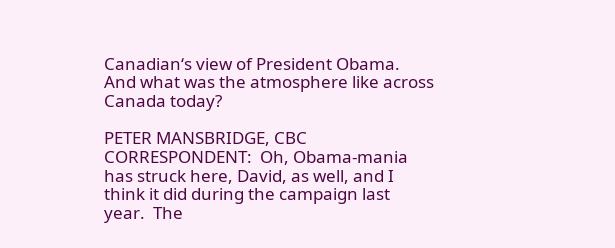Canadian‘s view of President Obama.  And what was the atmosphere like across Canada today?

PETER MANSBRIDGE, CBC CORRESPONDENT:  Oh, Obama-mania has struck here, David, as well, and I think it did during the campaign last year.  The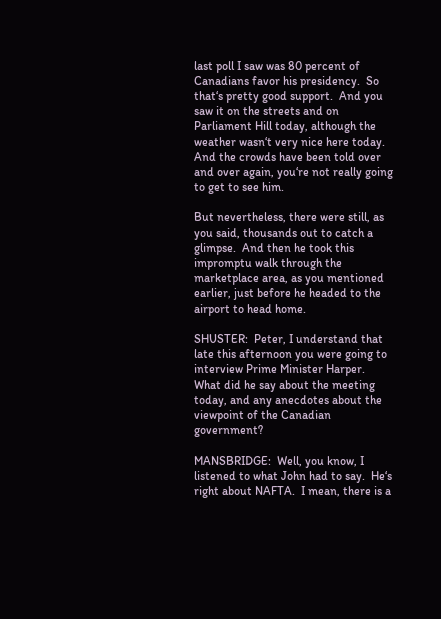last poll I saw was 80 percent of Canadians favor his presidency.  So that‘s pretty good support.  And you saw it on the streets and on Parliament Hill today, although the weather wasn‘t very nice here today.  And the crowds have been told over and over again, you‘re not really going to get to see him.

But nevertheless, there were still, as you said, thousands out to catch a glimpse.  And then he took this impromptu walk through the marketplace area, as you mentioned earlier, just before he headed to the airport to head home.

SHUSTER:  Peter, I understand that late this afternoon you were going to interview Prime Minister Harper.  What did he say about the meeting today, and any anecdotes about the viewpoint of the Canadian government?

MANSBRIDGE:  Well, you know, I listened to what John had to say.  He‘s right about NAFTA.  I mean, there is a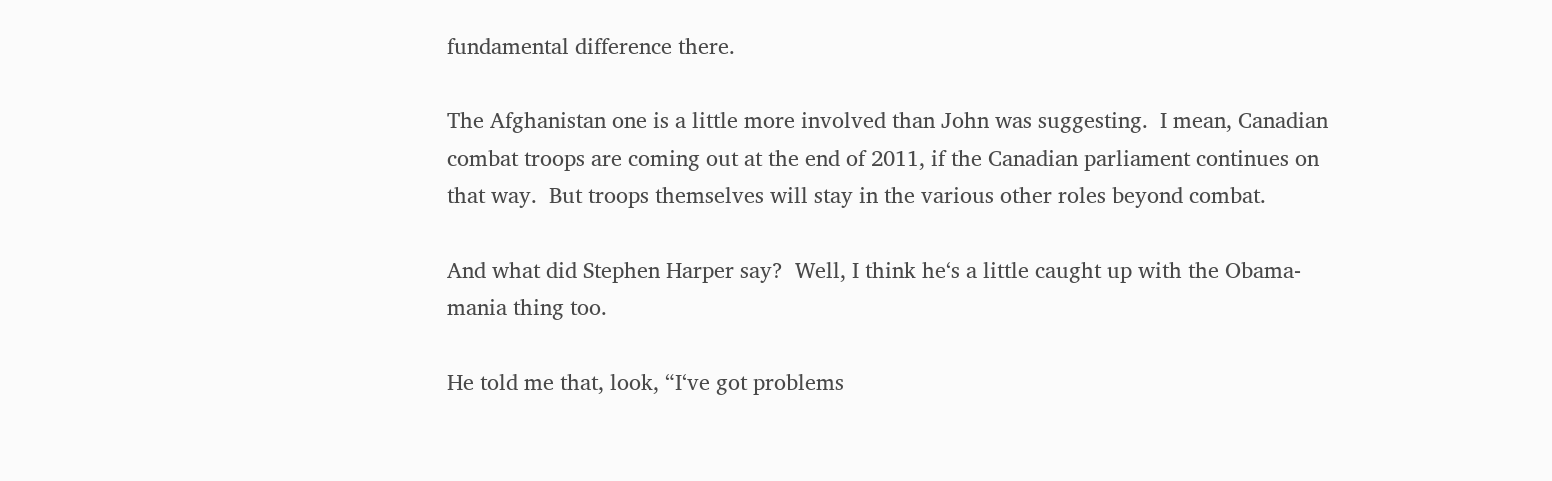fundamental difference there.

The Afghanistan one is a little more involved than John was suggesting.  I mean, Canadian combat troops are coming out at the end of 2011, if the Canadian parliament continues on that way.  But troops themselves will stay in the various other roles beyond combat.

And what did Stephen Harper say?  Well, I think he‘s a little caught up with the Obama-mania thing too.

He told me that, look, “I‘ve got problems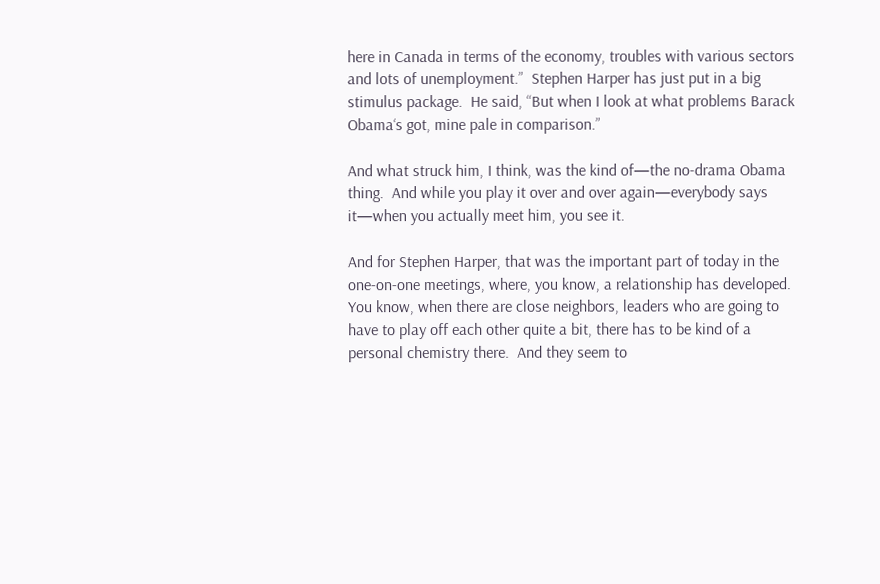here in Canada in terms of the economy, troubles with various sectors and lots of unemployment.”  Stephen Harper has just put in a big stimulus package.  He said, “But when I look at what problems Barack Obama‘s got, mine pale in comparison.”

And what struck him, I think, was the kind of—the no-drama Obama thing.  And while you play it over and over again—everybody says it—when you actually meet him, you see it.

And for Stephen Harper, that was the important part of today in the one-on-one meetings, where, you know, a relationship has developed.  You know, when there are close neighbors, leaders who are going to have to play off each other quite a bit, there has to be kind of a personal chemistry there.  And they seem to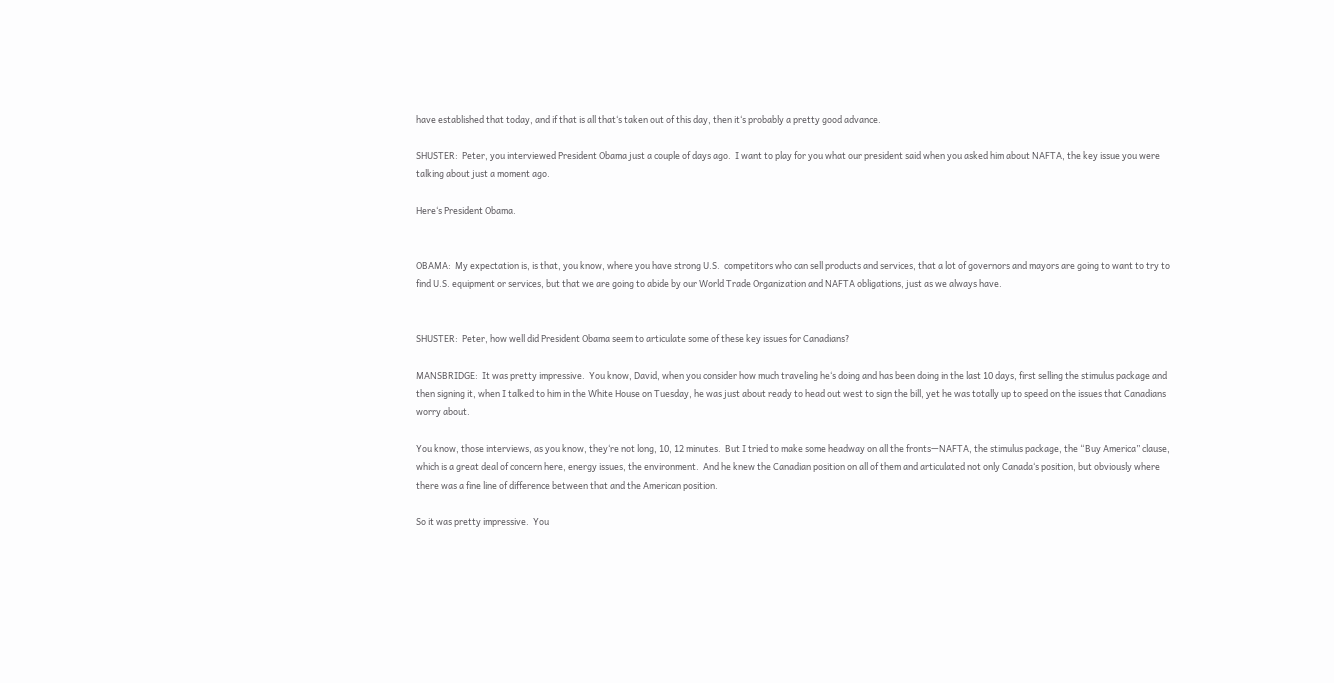have established that today, and if that is all that‘s taken out of this day, then it‘s probably a pretty good advance.

SHUSTER:  Peter, you interviewed President Obama just a couple of days ago.  I want to play for you what our president said when you asked him about NAFTA, the key issue you were talking about just a moment ago.

Here‘s President Obama.


OBAMA:  My expectation is, is that, you know, where you have strong U.S.  competitors who can sell products and services, that a lot of governors and mayors are going to want to try to find U.S. equipment or services, but that we are going to abide by our World Trade Organization and NAFTA obligations, just as we always have.


SHUSTER:  Peter, how well did President Obama seem to articulate some of these key issues for Canadians?

MANSBRIDGE:  It was pretty impressive.  You know, David, when you consider how much traveling he‘s doing and has been doing in the last 10 days, first selling the stimulus package and then signing it, when I talked to him in the White House on Tuesday, he was just about ready to head out west to sign the bill, yet he was totally up to speed on the issues that Canadians worry about.

You know, those interviews, as you know, they‘re not long, 10, 12 minutes.  But I tried to make some headway on all the fronts—NAFTA, the stimulus package, the “Buy America” clause, which is a great deal of concern here, energy issues, the environment.  And he knew the Canadian position on all of them and articulated not only Canada‘s position, but obviously where there was a fine line of difference between that and the American position.

So it was pretty impressive.  You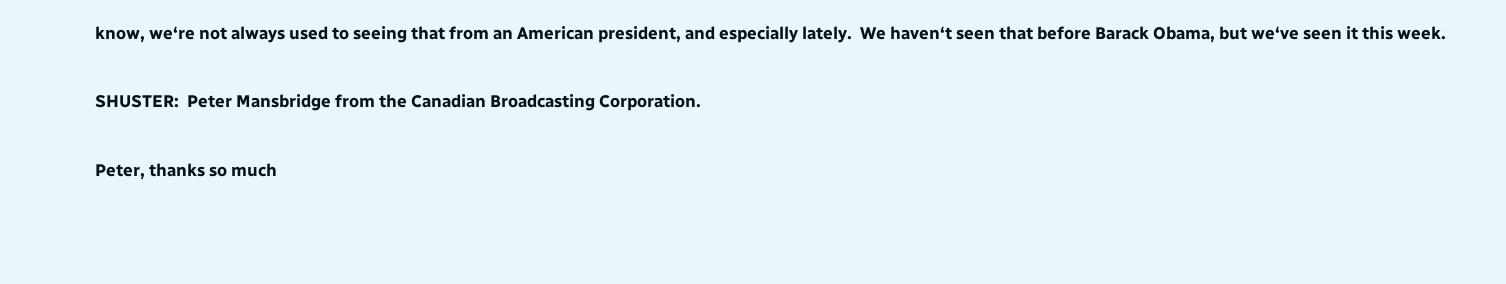know, we‘re not always used to seeing that from an American president, and especially lately.  We haven‘t seen that before Barack Obama, but we‘ve seen it this week.

SHUSTER:  Peter Mansbridge from the Canadian Broadcasting Corporation.

Peter, thanks so much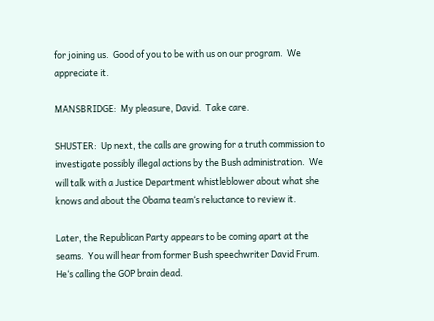for joining us.  Good of you to be with us on our program.  We appreciate it.

MANSBRIDGE:  My pleasure, David.  Take care.

SHUSTER:  Up next, the calls are growing for a truth commission to investigate possibly illegal actions by the Bush administration.  We will talk with a Justice Department whistleblower about what she knows and about the Obama team‘s reluctance to review it.

Later, the Republican Party appears to be coming apart at the seams.  You will hear from former Bush speechwriter David Frum.  He‘s calling the GOP brain dead.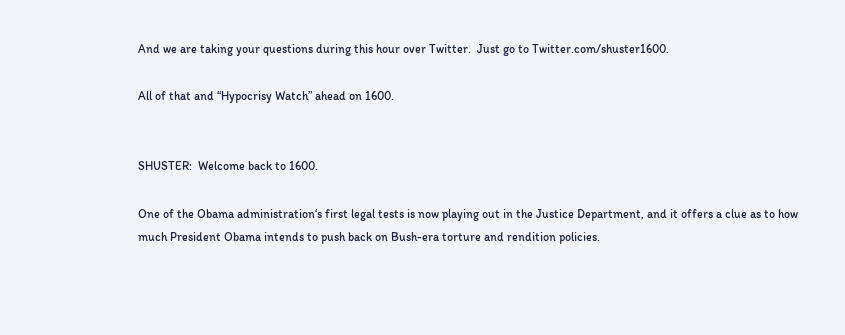And we are taking your questions during this hour over Twitter.  Just go to Twitter.com/shuster1600.

All of that and “Hypocrisy Watch” ahead on 1600.


SHUSTER:  Welcome back to 1600.

One of the Obama administration‘s first legal tests is now playing out in the Justice Department, and it offers a clue as to how much President Obama intends to push back on Bush-era torture and rendition policies.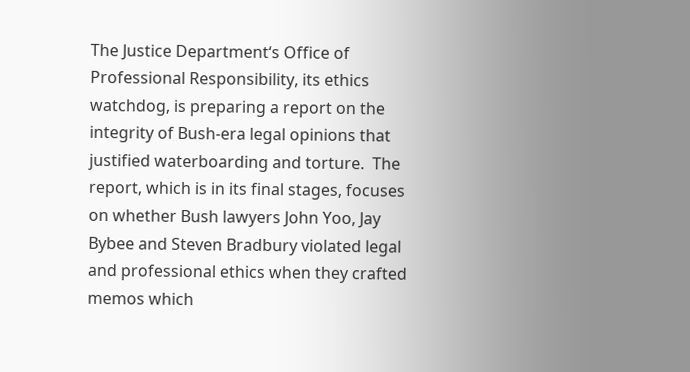The Justice Department‘s Office of Professional Responsibility, its ethics watchdog, is preparing a report on the integrity of Bush-era legal opinions that justified waterboarding and torture.  The report, which is in its final stages, focuses on whether Bush lawyers John Yoo, Jay Bybee and Steven Bradbury violated legal and professional ethics when they crafted memos which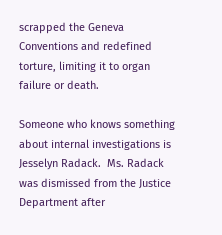scrapped the Geneva Conventions and redefined torture, limiting it to organ failure or death.

Someone who knows something about internal investigations is Jesselyn Radack.  Ms. Radack was dismissed from the Justice Department after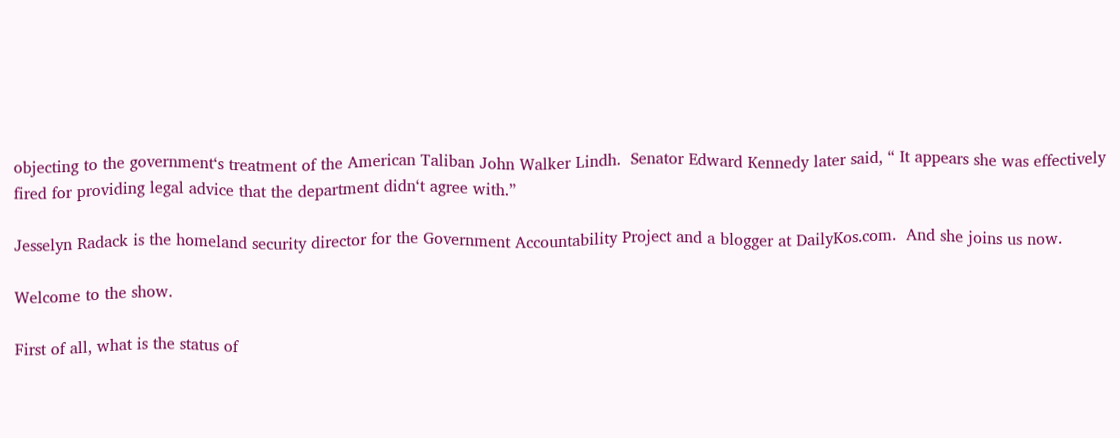objecting to the government‘s treatment of the American Taliban John Walker Lindh.  Senator Edward Kennedy later said, “ It appears she was effectively fired for providing legal advice that the department didn‘t agree with.”

Jesselyn Radack is the homeland security director for the Government Accountability Project and a blogger at DailyKos.com.  And she joins us now.

Welcome to the show.

First of all, what is the status of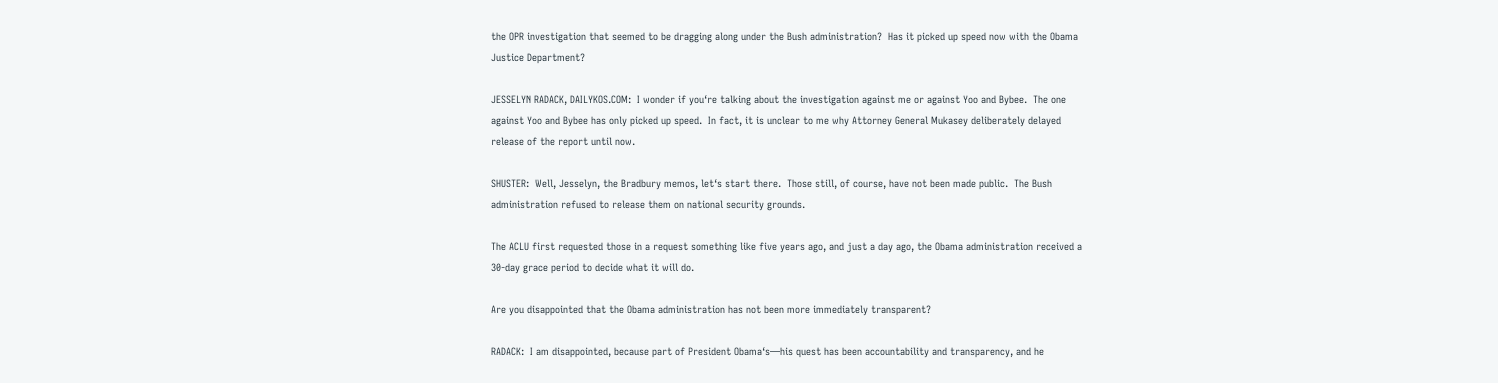the OPR investigation that seemed to be dragging along under the Bush administration?  Has it picked up speed now with the Obama Justice Department?

JESSELYN RADACK, DAILYKOS.COM:  I wonder if you‘re talking about the investigation against me or against Yoo and Bybee.  The one against Yoo and Bybee has only picked up speed.  In fact, it is unclear to me why Attorney General Mukasey deliberately delayed release of the report until now.

SHUSTER:  Well, Jesselyn, the Bradbury memos, let‘s start there.  Those still, of course, have not been made public.  The Bush administration refused to release them on national security grounds.

The ACLU first requested those in a request something like five years ago, and just a day ago, the Obama administration received a 30-day grace period to decide what it will do.

Are you disappointed that the Obama administration has not been more immediately transparent?

RADACK:  I am disappointed, because part of President Obama‘s—his quest has been accountability and transparency, and he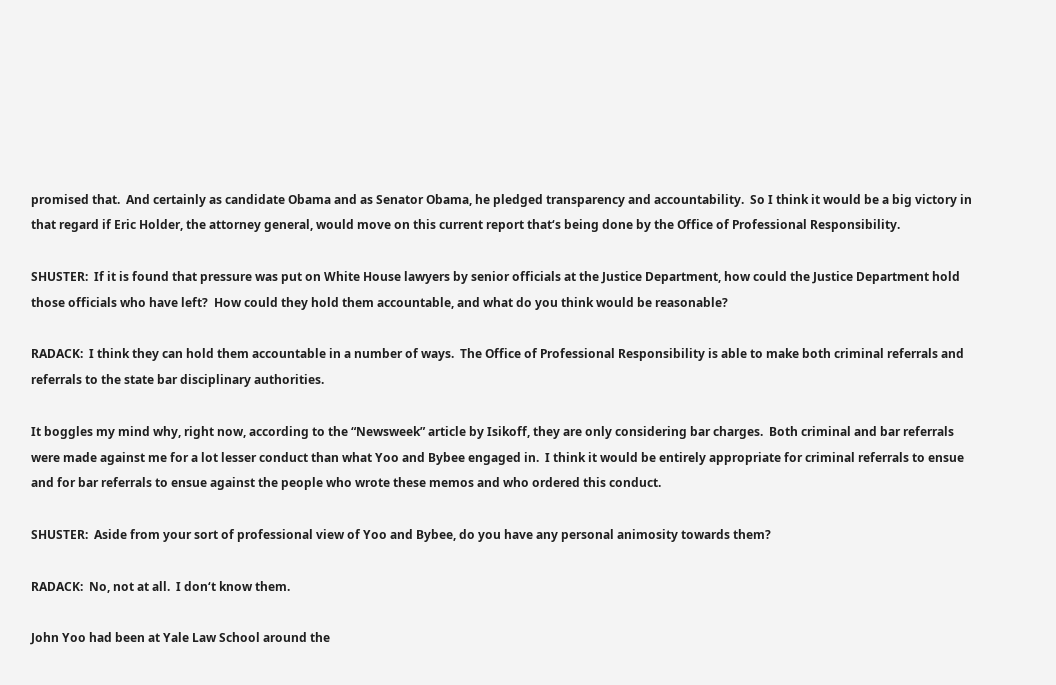promised that.  And certainly as candidate Obama and as Senator Obama, he pledged transparency and accountability.  So I think it would be a big victory in that regard if Eric Holder, the attorney general, would move on this current report that‘s being done by the Office of Professional Responsibility.

SHUSTER:  If it is found that pressure was put on White House lawyers by senior officials at the Justice Department, how could the Justice Department hold those officials who have left?  How could they hold them accountable, and what do you think would be reasonable?

RADACK:  I think they can hold them accountable in a number of ways.  The Office of Professional Responsibility is able to make both criminal referrals and referrals to the state bar disciplinary authorities.

It boggles my mind why, right now, according to the “Newsweek” article by Isikoff, they are only considering bar charges.  Both criminal and bar referrals were made against me for a lot lesser conduct than what Yoo and Bybee engaged in.  I think it would be entirely appropriate for criminal referrals to ensue and for bar referrals to ensue against the people who wrote these memos and who ordered this conduct.

SHUSTER:  Aside from your sort of professional view of Yoo and Bybee, do you have any personal animosity towards them?

RADACK:  No, not at all.  I don‘t know them.

John Yoo had been at Yale Law School around the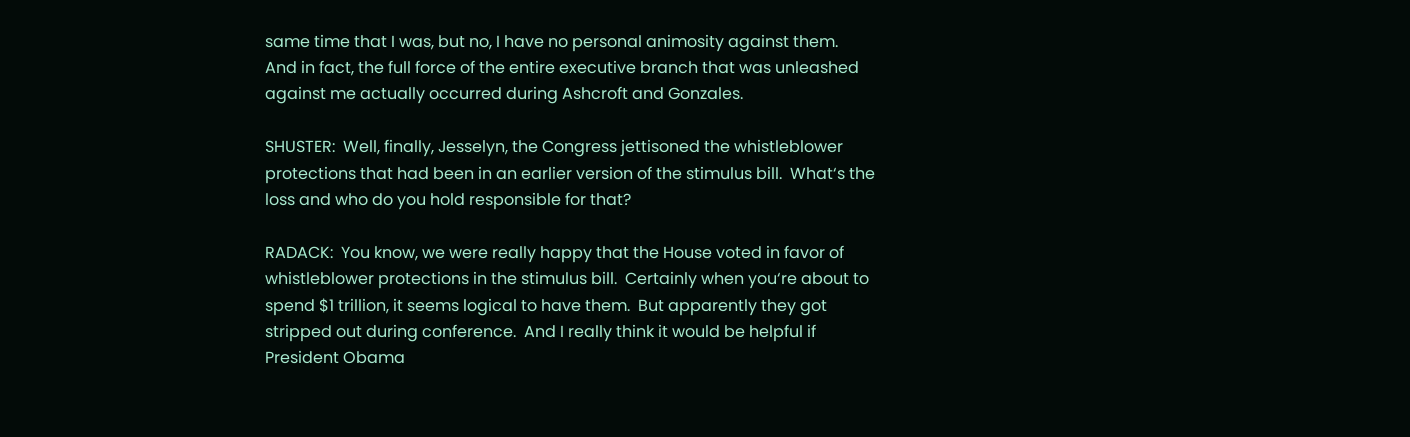same time that I was, but no, I have no personal animosity against them.  And in fact, the full force of the entire executive branch that was unleashed against me actually occurred during Ashcroft and Gonzales.

SHUSTER:  Well, finally, Jesselyn, the Congress jettisoned the whistleblower protections that had been in an earlier version of the stimulus bill.  What‘s the loss and who do you hold responsible for that?

RADACK:  You know, we were really happy that the House voted in favor of whistleblower protections in the stimulus bill.  Certainly when you‘re about to spend $1 trillion, it seems logical to have them.  But apparently they got stripped out during conference.  And I really think it would be helpful if President Obama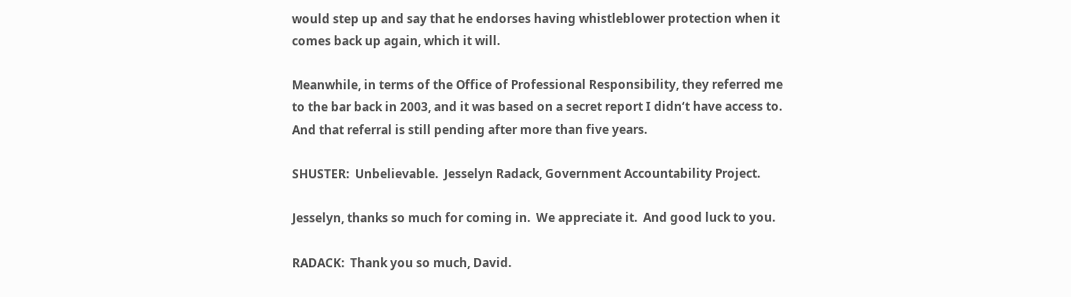would step up and say that he endorses having whistleblower protection when it comes back up again, which it will.

Meanwhile, in terms of the Office of Professional Responsibility, they referred me to the bar back in 2003, and it was based on a secret report I didn‘t have access to.  And that referral is still pending after more than five years.

SHUSTER:  Unbelievable.  Jesselyn Radack, Government Accountability Project.

Jesselyn, thanks so much for coming in.  We appreciate it.  And good luck to you.

RADACK:  Thank you so much, David.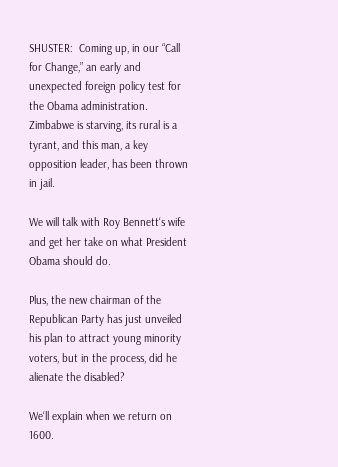SHUSTER:  Coming up, in our “Call for Change,” an early and unexpected foreign policy test for the Obama administration.  Zimbabwe is starving, its rural is a tyrant, and this man, a key opposition leader, has been thrown in jail.

We will talk with Roy Bennett‘s wife and get her take on what President Obama should do.

Plus, the new chairman of the Republican Party has just unveiled his plan to attract young minority voters, but in the process, did he alienate the disabled?

We‘ll explain when we return on 1600.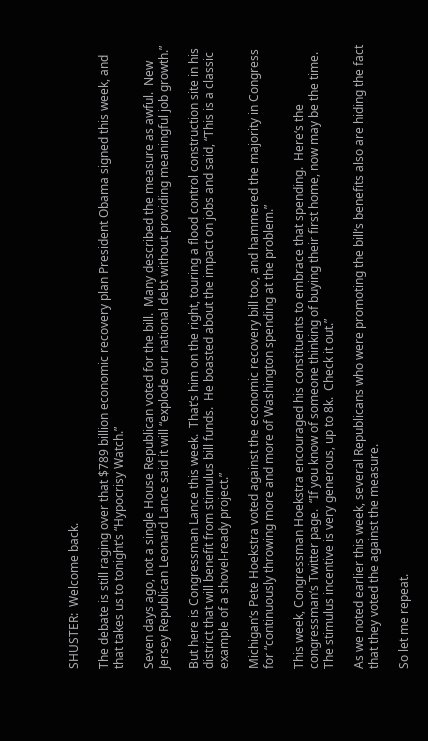SHUSTER:  Welcome back.

The debate is still raging over that $789 billion economic recovery plan President Obama signed this week, and that takes us to tonight‘s “Hypocrisy Watch.”

Seven days ago, not a single House Republican voted for the bill.  Many described the measure as awful.  New Jersey Republican Leonard Lance said it will “explode our national debt without providing meaningful job growth.”

But here is Congressman Lance this week.  That‘s him on the right, touring a flood control construction site in his district that will benefit from stimulus bill funds.  He boasted about the impact on jobs and said, “This is a classic example of a shovel-ready project.”

Michigan‘s Pete Hoekstra voted against the economic recovery bill too, and hammered the majority in Congress for “continuously throwing more and more of Washington spending at the problem.”

This week, Congressman Hoekstra encouraged his constituents to embrace that spending.  Here‘s the congressman‘s Twitter page.  “If you know of someone thinking of buying their first home, now may be the time.  The stimulus incentive is very generous, up to 8k.  Check it out.”

As we noted earlier this week, several Republicans who were promoting the bill‘s benefits also are hiding the fact that they voted the against the measure.

So let me repeat.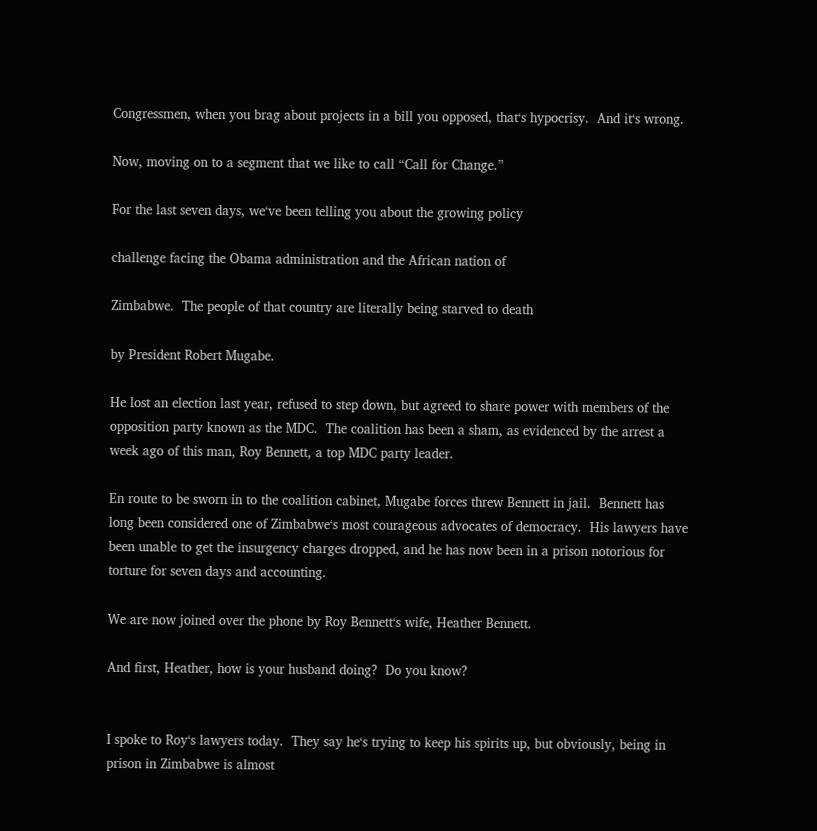Congressmen, when you brag about projects in a bill you opposed, that‘s hypocrisy.  And it‘s wrong.

Now, moving on to a segment that we like to call “Call for Change.”

For the last seven days, we‘ve been telling you about the growing policy

challenge facing the Obama administration and the African nation of

Zimbabwe.  The people of that country are literally being starved to death

by President Robert Mugabe.

He lost an election last year, refused to step down, but agreed to share power with members of the opposition party known as the MDC.  The coalition has been a sham, as evidenced by the arrest a week ago of this man, Roy Bennett, a top MDC party leader.

En route to be sworn in to the coalition cabinet, Mugabe forces threw Bennett in jail.  Bennett has long been considered one of Zimbabwe‘s most courageous advocates of democracy.  His lawyers have been unable to get the insurgency charges dropped, and he has now been in a prison notorious for torture for seven days and accounting.

We are now joined over the phone by Roy Bennett‘s wife, Heather Bennett.

And first, Heather, how is your husband doing?  Do you know?


I spoke to Roy‘s lawyers today.  They say he‘s trying to keep his spirits up, but obviously, being in prison in Zimbabwe is almost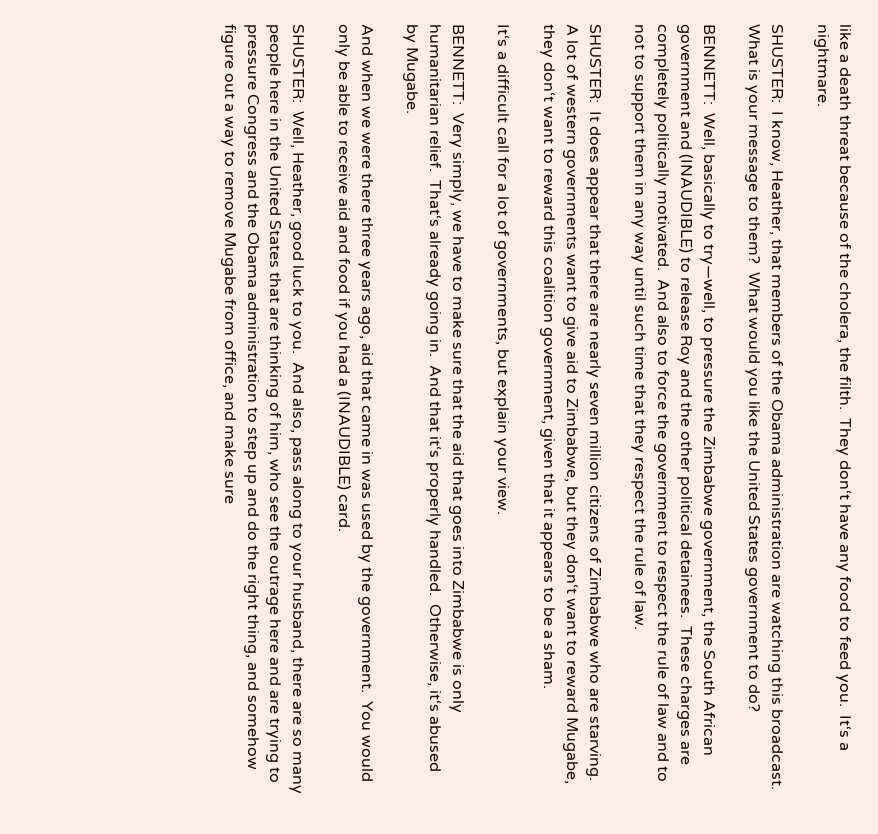like a death threat because of the cholera, the filth.  They don‘t have any food to feed you.  It‘s a nightmare.

SHUSTER:  I know, Heather, that members of the Obama administration are watching this broadcast.  What is your message to them?  What would you like the United States government to do?

BENNETT:  Well, basically to try—well, to pressure the Zimbabwe government, the South African government and (INAUDIBLE) to release Roy and the other political detainees.  These charges are completely politically motivated.  And also to force the government to respect the rule of law and to not to support them in any way until such time that they respect the rule of law.

SHUSTER:  It does appear that there are nearly seven million citizens of Zimbabwe who are starving.  A lot of western governments want to give aid to Zimbabwe, but they don‘t want to reward Mugabe, they don‘t want to reward this coalition government, given that it appears to be a sham.

It‘s a difficult call for a lot of governments, but explain your view.

BENNETT:  Very simply, we have to make sure that the aid that goes into Zimbabwe is only humanitarian relief.  That‘s already going in.  And that it‘s properly handled.  Otherwise, it‘s abused by Mugabe.

And when we were there three years ago, aid that came in was used by the government.  You would only be able to receive aid and food if you had a (INAUDIBLE) card.

SHUSTER:  Well, Heather, good luck to you.  And also, pass along to your husband, there are so many people here in the United States that are thinking of him, who see the outrage here and are trying to pressure Congress and the Obama administration to step up and do the right thing, and somehow figure out a way to remove Mugabe from office, and make sure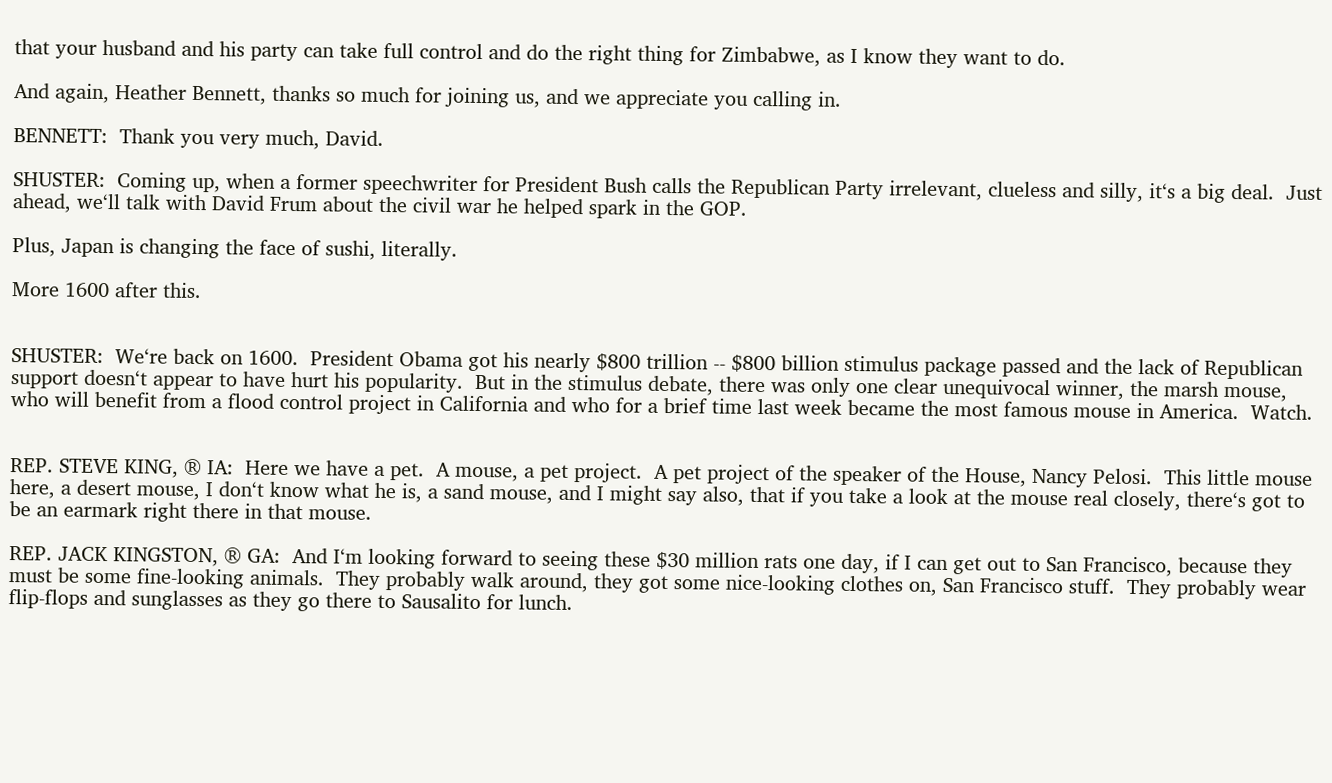that your husband and his party can take full control and do the right thing for Zimbabwe, as I know they want to do.

And again, Heather Bennett, thanks so much for joining us, and we appreciate you calling in.

BENNETT:  Thank you very much, David.

SHUSTER:  Coming up, when a former speechwriter for President Bush calls the Republican Party irrelevant, clueless and silly, it‘s a big deal.  Just ahead, we‘ll talk with David Frum about the civil war he helped spark in the GOP.

Plus, Japan is changing the face of sushi, literally.

More 1600 after this.


SHUSTER:  We‘re back on 1600.  President Obama got his nearly $800 trillion -- $800 billion stimulus package passed and the lack of Republican support doesn‘t appear to have hurt his popularity.  But in the stimulus debate, there was only one clear unequivocal winner, the marsh mouse, who will benefit from a flood control project in California and who for a brief time last week became the most famous mouse in America.  Watch.


REP. STEVE KING, ® IA:  Here we have a pet.  A mouse, a pet project.  A pet project of the speaker of the House, Nancy Pelosi.  This little mouse here, a desert mouse, I don‘t know what he is, a sand mouse, and I might say also, that if you take a look at the mouse real closely, there‘s got to be an earmark right there in that mouse.

REP. JACK KINGSTON, ® GA:  And I‘m looking forward to seeing these $30 million rats one day, if I can get out to San Francisco, because they must be some fine-looking animals.  They probably walk around, they got some nice-looking clothes on, San Francisco stuff.  They probably wear flip-flops and sunglasses as they go there to Sausalito for lunch.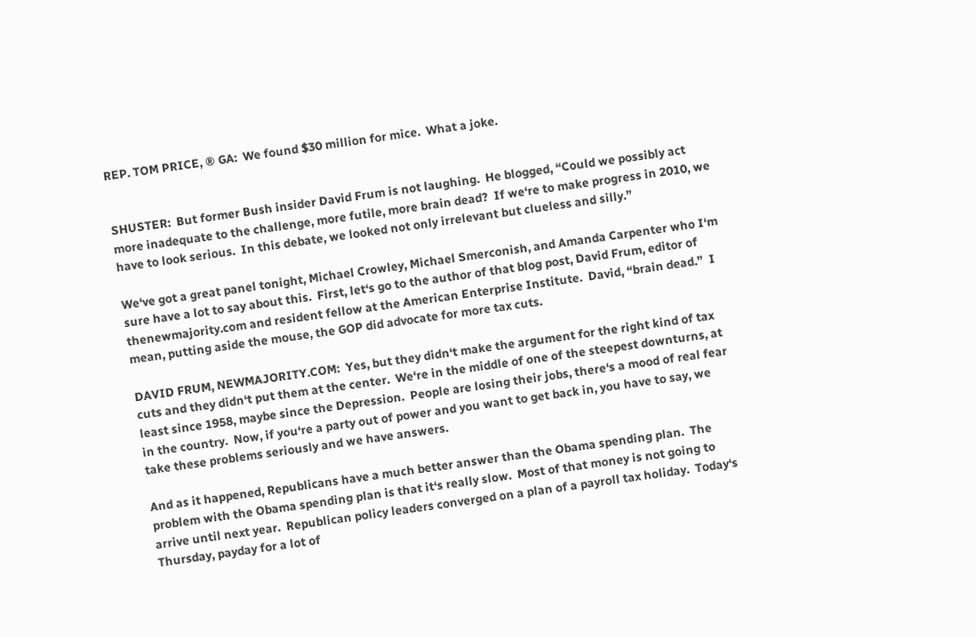REP. TOM PRICE, ® GA:  We found $30 million for mice.  What a joke.


SHUSTER:  But former Bush insider David Frum is not laughing.  He blogged, “Could we possibly act more inadequate to the challenge, more futile, more brain dead?  If we‘re to make progress in 2010, we have to look serious.  In this debate, we looked not only irrelevant but clueless and silly.”

We‘ve got a great panel tonight, Michael Crowley, Michael Smerconish, and Amanda Carpenter who I‘m sure have a lot to say about this.  First, let‘s go to the author of that blog post, David Frum, editor of thenewmajority.com and resident fellow at the American Enterprise Institute.  David, “brain dead.”  I mean, putting aside the mouse, the GOP did advocate for more tax cuts.

DAVID FRUM, NEWMAJORITY.COM:  Yes, but they didn‘t make the argument for the right kind of tax cuts and they didn‘t put them at the center.  We‘re in the middle of one of the steepest downturns, at least since 1958, maybe since the Depression.  People are losing their jobs, there‘s a mood of real fear in the country.  Now, if you‘re a party out of power and you want to get back in, you have to say, we take these problems seriously and we have answers.

And as it happened, Republicans have a much better answer than the Obama spending plan.  The problem with the Obama spending plan is that it‘s really slow.  Most of that money is not going to arrive until next year.  Republican policy leaders converged on a plan of a payroll tax holiday.  Today‘s Thursday, payday for a lot of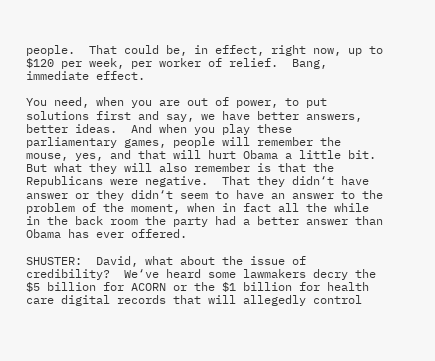people.  That could be, in effect, right now, up to $120 per week, per worker of relief.  Bang, immediate effect.

You need, when you are out of power, to put solutions first and say, we have better answers, better ideas.  And when you play these parliamentary games, people will remember the mouse, yes, and that will hurt Obama a little bit.  But what they will also remember is that the Republicans were negative.  That they didn‘t have answer or they didn‘t seem to have an answer to the problem of the moment, when in fact all the while in the back room the party had a better answer than Obama has ever offered.

SHUSTER:  David, what about the issue of credibility?  We‘ve heard some lawmakers decry the $5 billion for ACORN or the $1 billion for health care digital records that will allegedly control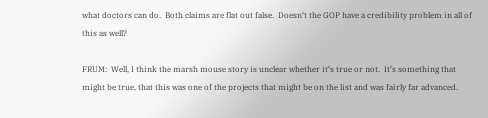what doctors can do.  Both claims are flat out false.  Doesn‘t the GOP have a credibility problem in all of this as well?

FRUM:  Well, I think the marsh mouse story is unclear whether it‘s true or not.  It‘s something that might be true, that this was one of the projects that might be on the list and was fairly far advanced.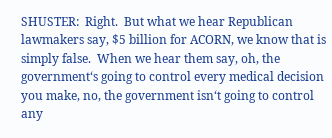SHUSTER:  Right.  But what we hear Republican lawmakers say, $5 billion for ACORN, we know that is simply false.  When we hear them say, oh, the government‘s going to control every medical decision you make, no, the government isn‘t going to control any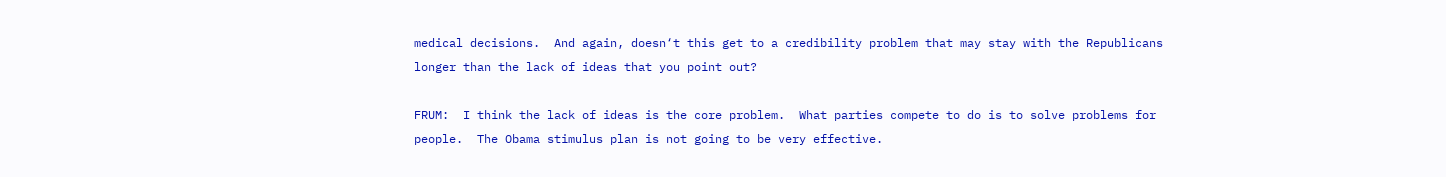medical decisions.  And again, doesn‘t this get to a credibility problem that may stay with the Republicans longer than the lack of ideas that you point out?

FRUM:  I think the lack of ideas is the core problem.  What parties compete to do is to solve problems for people.  The Obama stimulus plan is not going to be very effective.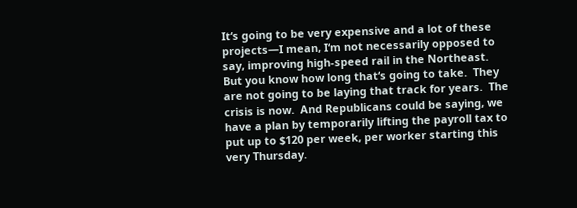It‘s going to be very expensive and a lot of these projects—I mean, I‘m not necessarily opposed to say, improving high-speed rail in the Northeast.  But you know how long that‘s going to take.  They are not going to be laying that track for years.  The crisis is now.  And Republicans could be saying, we have a plan by temporarily lifting the payroll tax to put up to $120 per week, per worker starting this very Thursday.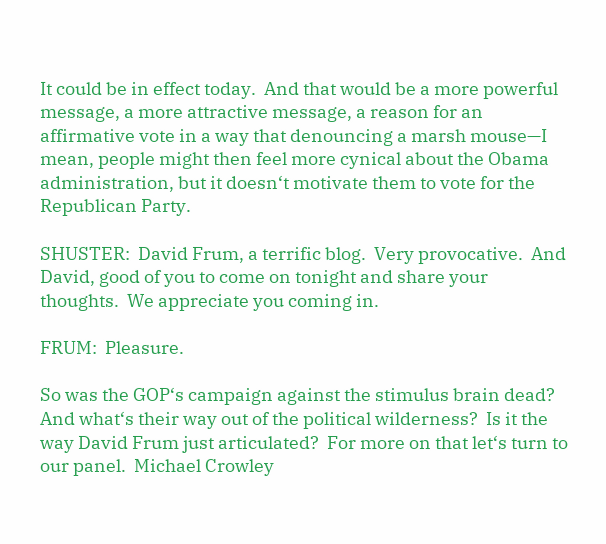It could be in effect today.  And that would be a more powerful message, a more attractive message, a reason for an affirmative vote in a way that denouncing a marsh mouse—I mean, people might then feel more cynical about the Obama administration, but it doesn‘t motivate them to vote for the Republican Party.

SHUSTER:  David Frum, a terrific blog.  Very provocative.  And David, good of you to come on tonight and share your thoughts.  We appreciate you coming in.

FRUM:  Pleasure.

So was the GOP‘s campaign against the stimulus brain dead?  And what‘s their way out of the political wilderness?  Is it the way David Frum just articulated?  For more on that let‘s turn to our panel.  Michael Crowley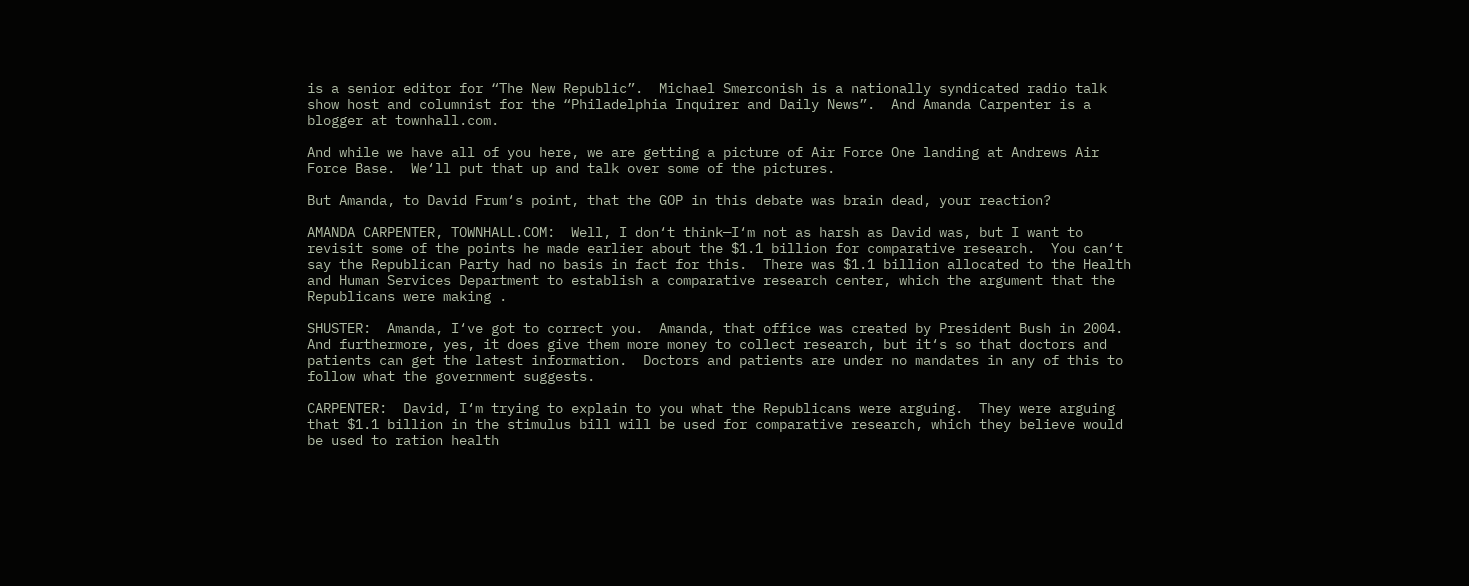is a senior editor for “The New Republic”.  Michael Smerconish is a nationally syndicated radio talk show host and columnist for the “Philadelphia Inquirer and Daily News”.  And Amanda Carpenter is a blogger at townhall.com.

And while we have all of you here, we are getting a picture of Air Force One landing at Andrews Air Force Base.  We‘ll put that up and talk over some of the pictures.

But Amanda, to David Frum‘s point, that the GOP in this debate was brain dead, your reaction?

AMANDA CARPENTER, TOWNHALL.COM:  Well, I don‘t think—I‘m not as harsh as David was, but I want to revisit some of the points he made earlier about the $1.1 billion for comparative research.  You can‘t say the Republican Party had no basis in fact for this.  There was $1.1 billion allocated to the Health and Human Services Department to establish a comparative research center, which the argument that the Republicans were making .

SHUSTER:  Amanda, I‘ve got to correct you.  Amanda, that office was created by President Bush in 2004.  And furthermore, yes, it does give them more money to collect research, but it‘s so that doctors and patients can get the latest information.  Doctors and patients are under no mandates in any of this to follow what the government suggests.

CARPENTER:  David, I‘m trying to explain to you what the Republicans were arguing.  They were arguing that $1.1 billion in the stimulus bill will be used for comparative research, which they believe would be used to ration health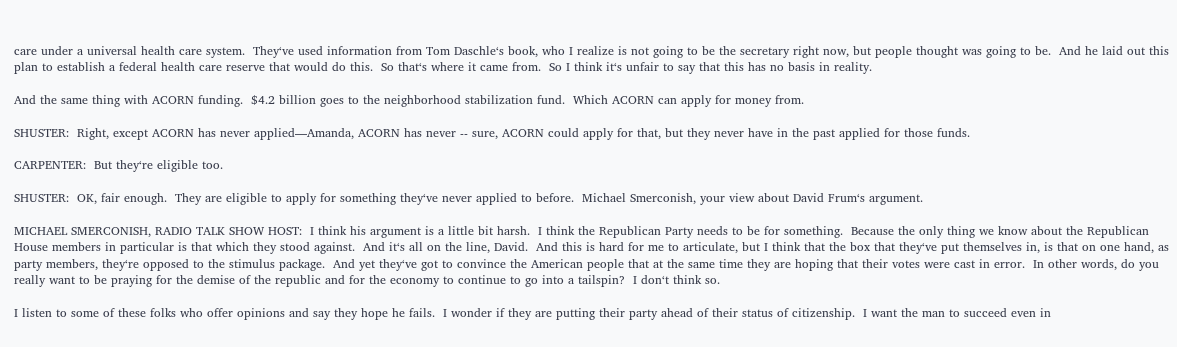care under a universal health care system.  They‘ve used information from Tom Daschle‘s book, who I realize is not going to be the secretary right now, but people thought was going to be.  And he laid out this plan to establish a federal health care reserve that would do this.  So that‘s where it came from.  So I think it‘s unfair to say that this has no basis in reality.

And the same thing with ACORN funding.  $4.2 billion goes to the neighborhood stabilization fund.  Which ACORN can apply for money from.

SHUSTER:  Right, except ACORN has never applied—Amanda, ACORN has never -- sure, ACORN could apply for that, but they never have in the past applied for those funds.

CARPENTER:  But they‘re eligible too.

SHUSTER:  OK, fair enough.  They are eligible to apply for something they‘ve never applied to before.  Michael Smerconish, your view about David Frum‘s argument.

MICHAEL SMERCONISH, RADIO TALK SHOW HOST:  I think his argument is a little bit harsh.  I think the Republican Party needs to be for something.  Because the only thing we know about the Republican House members in particular is that which they stood against.  And it‘s all on the line, David.  And this is hard for me to articulate, but I think that the box that they‘ve put themselves in, is that on one hand, as party members, they‘re opposed to the stimulus package.  And yet they‘ve got to convince the American people that at the same time they are hoping that their votes were cast in error.  In other words, do you really want to be praying for the demise of the republic and for the economy to continue to go into a tailspin?  I don‘t think so.

I listen to some of these folks who offer opinions and say they hope he fails.  I wonder if they are putting their party ahead of their status of citizenship.  I want the man to succeed even in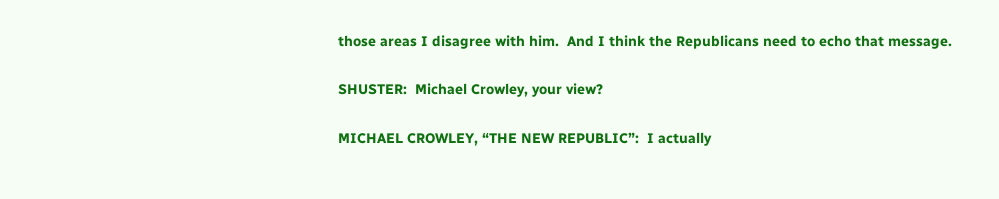those areas I disagree with him.  And I think the Republicans need to echo that message.

SHUSTER:  Michael Crowley, your view?

MICHAEL CROWLEY, “THE NEW REPUBLIC”:  I actually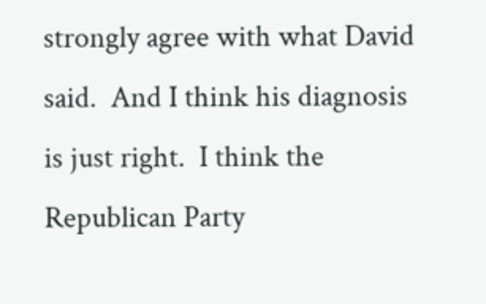strongly agree with what David said.  And I think his diagnosis is just right.  I think the Republican Party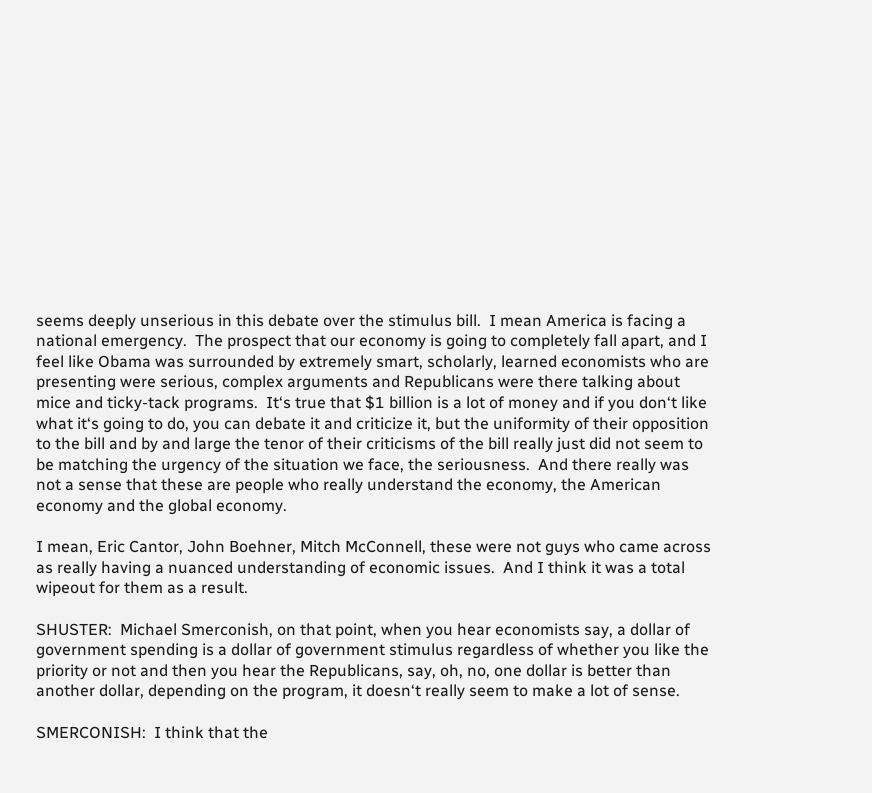seems deeply unserious in this debate over the stimulus bill.  I mean America is facing a national emergency.  The prospect that our economy is going to completely fall apart, and I feel like Obama was surrounded by extremely smart, scholarly, learned economists who are presenting were serious, complex arguments and Republicans were there talking about mice and ticky-tack programs.  It‘s true that $1 billion is a lot of money and if you don‘t like what it‘s going to do, you can debate it and criticize it, but the uniformity of their opposition to the bill and by and large the tenor of their criticisms of the bill really just did not seem to be matching the urgency of the situation we face, the seriousness.  And there really was not a sense that these are people who really understand the economy, the American economy and the global economy.

I mean, Eric Cantor, John Boehner, Mitch McConnell, these were not guys who came across as really having a nuanced understanding of economic issues.  And I think it was a total wipeout for them as a result.

SHUSTER:  Michael Smerconish, on that point, when you hear economists say, a dollar of government spending is a dollar of government stimulus regardless of whether you like the priority or not and then you hear the Republicans, say, oh, no, one dollar is better than another dollar, depending on the program, it doesn‘t really seem to make a lot of sense.

SMERCONISH:  I think that the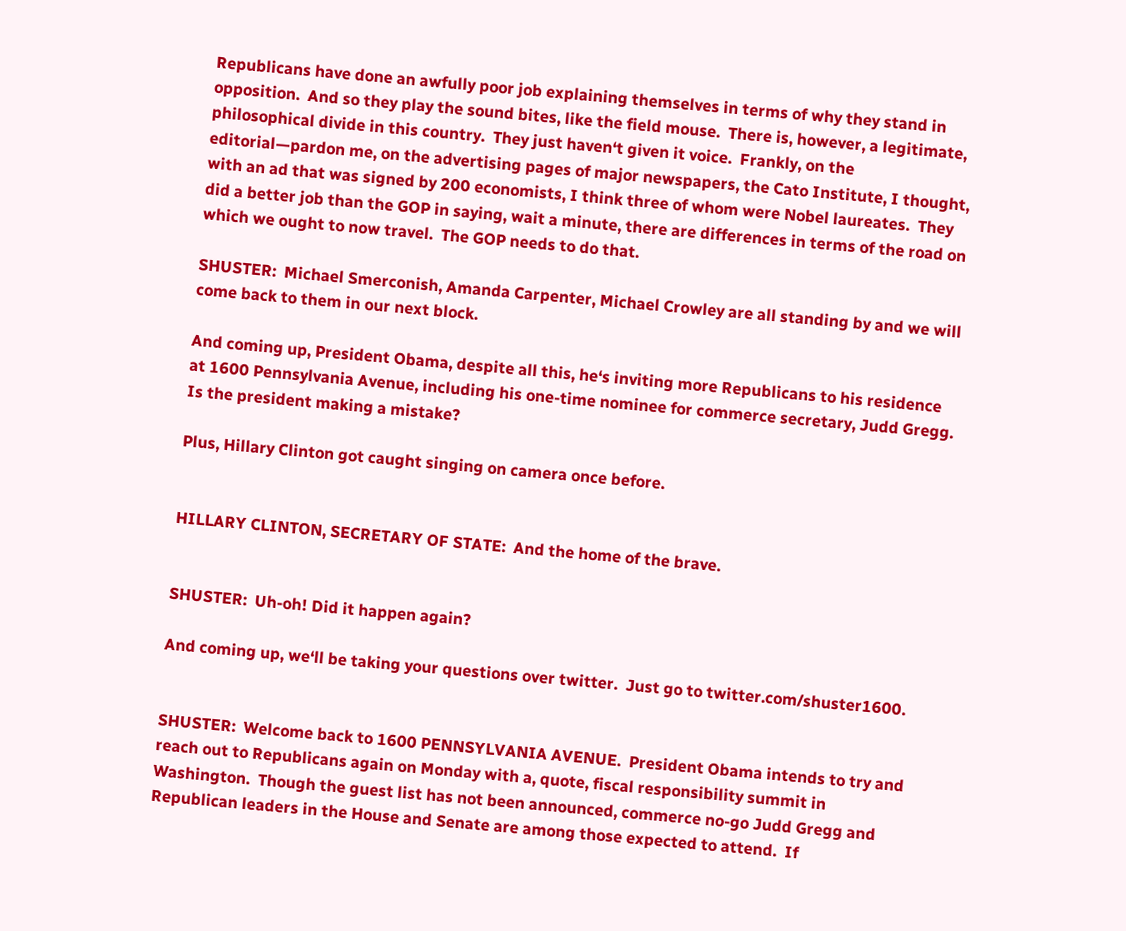Republicans have done an awfully poor job explaining themselves in terms of why they stand in opposition.  And so they play the sound bites, like the field mouse.  There is, however, a legitimate, philosophical divide in this country.  They just haven‘t given it voice.  Frankly, on the editorial—pardon me, on the advertising pages of major newspapers, the Cato Institute, I thought, with an ad that was signed by 200 economists, I think three of whom were Nobel laureates.  They did a better job than the GOP in saying, wait a minute, there are differences in terms of the road on which we ought to now travel.  The GOP needs to do that.

SHUSTER:  Michael Smerconish, Amanda Carpenter, Michael Crowley are all standing by and we will come back to them in our next block.

And coming up, President Obama, despite all this, he‘s inviting more Republicans to his residence at 1600 Pennsylvania Avenue, including his one-time nominee for commerce secretary, Judd Gregg.  Is the president making a mistake?

Plus, Hillary Clinton got caught singing on camera once before.


HILLARY CLINTON, SECRETARY OF STATE:  And the home of the brave.


SHUSTER:  Uh-oh! Did it happen again?

And coming up, we‘ll be taking your questions over twitter.  Just go to twitter.com/shuster1600.


SHUSTER:  Welcome back to 1600 PENNSYLVANIA AVENUE.  President Obama intends to try and reach out to Republicans again on Monday with a, quote, fiscal responsibility summit in Washington.  Though the guest list has not been announced, commerce no-go Judd Gregg and Republican leaders in the House and Senate are among those expected to attend.  If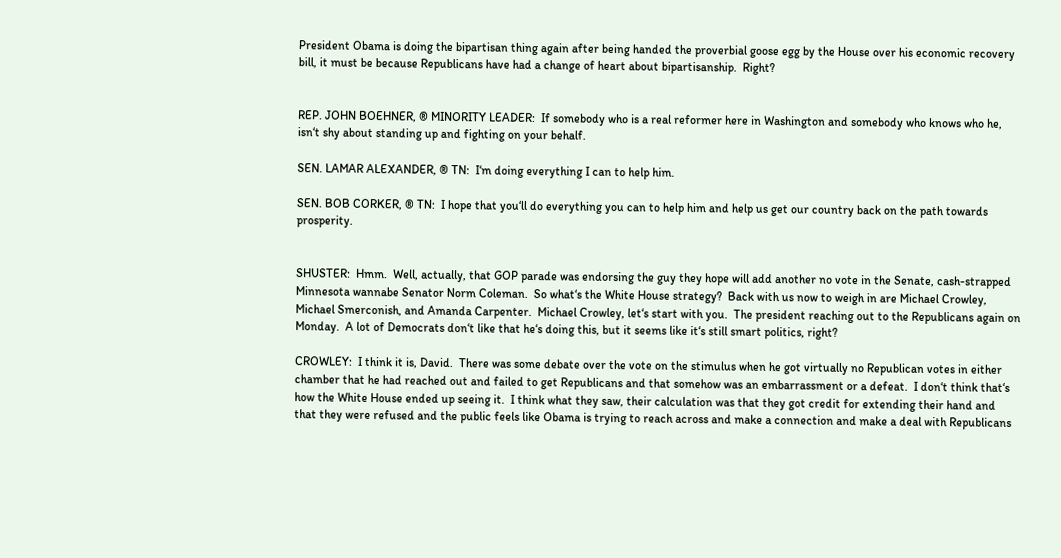President Obama is doing the bipartisan thing again after being handed the proverbial goose egg by the House over his economic recovery bill, it must be because Republicans have had a change of heart about bipartisanship.  Right?


REP. JOHN BOEHNER, ® MINORITY LEADER:  If somebody who is a real reformer here in Washington and somebody who knows who he, isn‘t shy about standing up and fighting on your behalf.

SEN. LAMAR ALEXANDER, ® TN:  I‘m doing everything I can to help him.

SEN. BOB CORKER, ® TN:  I hope that you‘ll do everything you can to help him and help us get our country back on the path towards prosperity.


SHUSTER:  Hmm.  Well, actually, that GOP parade was endorsing the guy they hope will add another no vote in the Senate, cash-strapped Minnesota wannabe Senator Norm Coleman.  So what‘s the White House strategy?  Back with us now to weigh in are Michael Crowley, Michael Smerconish, and Amanda Carpenter.  Michael Crowley, let‘s start with you.  The president reaching out to the Republicans again on Monday.  A lot of Democrats don‘t like that he‘s doing this, but it seems like it‘s still smart politics, right?

CROWLEY:  I think it is, David.  There was some debate over the vote on the stimulus when he got virtually no Republican votes in either chamber that he had reached out and failed to get Republicans and that somehow was an embarrassment or a defeat.  I don‘t think that‘s how the White House ended up seeing it.  I think what they saw, their calculation was that they got credit for extending their hand and that they were refused and the public feels like Obama is trying to reach across and make a connection and make a deal with Republicans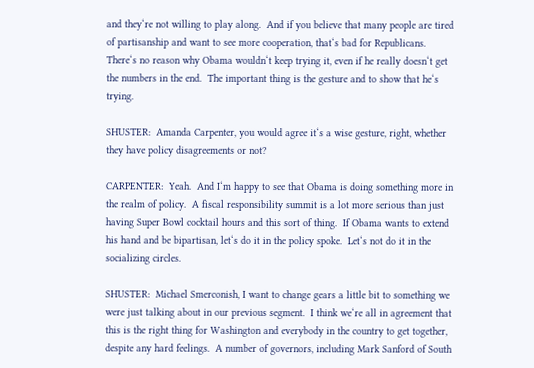and they‘re not willing to play along.  And if you believe that many people are tired of partisanship and want to see more cooperation, that‘s bad for Republicans.  There‘s no reason why Obama wouldn‘t keep trying it, even if he really doesn‘t get the numbers in the end.  The important thing is the gesture and to show that he‘s trying.

SHUSTER:  Amanda Carpenter, you would agree it‘s a wise gesture, right, whether they have policy disagreements or not?

CARPENTER:  Yeah.  And I‘m happy to see that Obama is doing something more in the realm of policy.  A fiscal responsibility summit is a lot more serious than just having Super Bowl cocktail hours and this sort of thing.  If Obama wants to extend his hand and be bipartisan, let‘s do it in the policy spoke.  Let‘s not do it in the socializing circles.

SHUSTER:  Michael Smerconish, I want to change gears a little bit to something we were just talking about in our previous segment.  I think we‘re all in agreement that this is the right thing for Washington and everybody in the country to get together, despite any hard feelings.  A number of governors, including Mark Sanford of South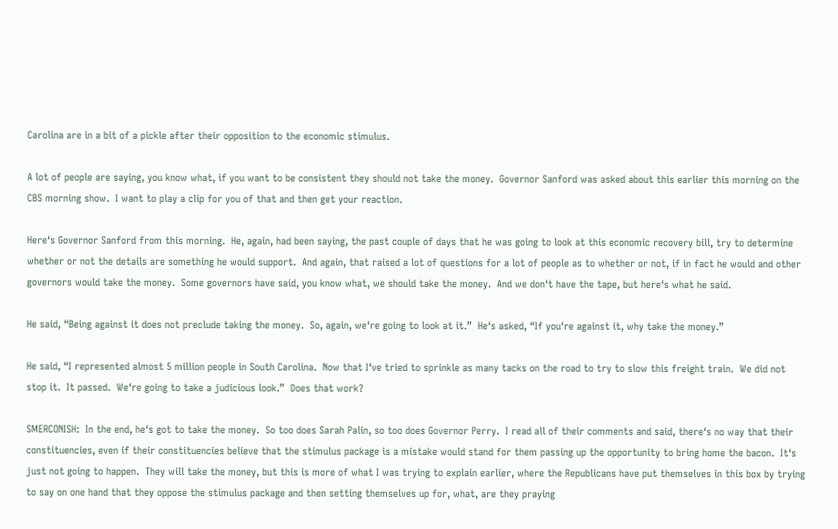Carolina are in a bit of a pickle after their opposition to the economic stimulus.

A lot of people are saying, you know what, if you want to be consistent they should not take the money.  Governor Sanford was asked about this earlier this morning on the CBS morning show.  I want to play a clip for you of that and then get your reaction.

Here‘s Governor Sanford from this morning.  He, again, had been saying, the past couple of days that he was going to look at this economic recovery bill, try to determine whether or not the details are something he would support.  And again, that raised a lot of questions for a lot of people as to whether or not, if in fact he would and other governors would take the money.  Some governors have said, you know what, we should take the money.  And we don‘t have the tape, but here‘s what he said.

He said, “Being against it does not preclude taking the money.  So, again, we‘re going to look at it.”  He‘s asked, “If you‘re against it, why take the money.”

He said, “I represented almost 5 million people in South Carolina.  Now that I‘ve tried to sprinkle as many tacks on the road to try to slow this freight train.  We did not stop it.  It passed.  We‘re going to take a judicious look.”  Does that work?

SMERCONISH:  In the end, he‘s got to take the money.  So too does Sarah Palin, so too does Governor Perry.  I read all of their comments and said, there‘s no way that their constituencies, even if their constituencies believe that the stimulus package is a mistake would stand for them passing up the opportunity to bring home the bacon.  It‘s just not going to happen.  They will take the money, but this is more of what I was trying to explain earlier, where the Republicans have put themselves in this box by trying to say on one hand that they oppose the stimulus package and then setting themselves up for, what, are they praying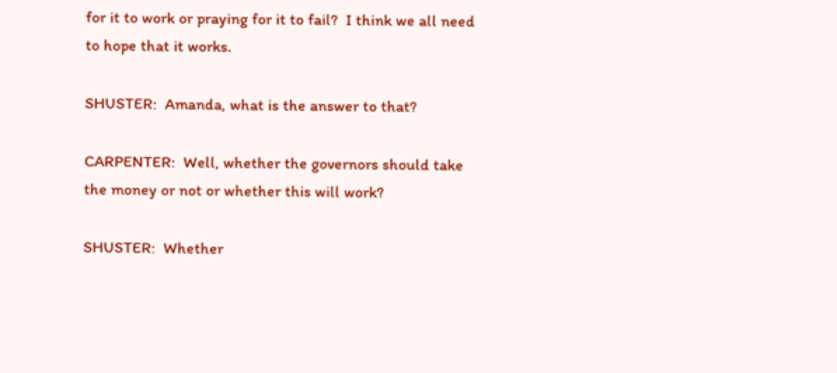for it to work or praying for it to fail?  I think we all need to hope that it works.

SHUSTER:  Amanda, what is the answer to that?

CARPENTER:  Well, whether the governors should take the money or not or whether this will work?

SHUSTER:  Whether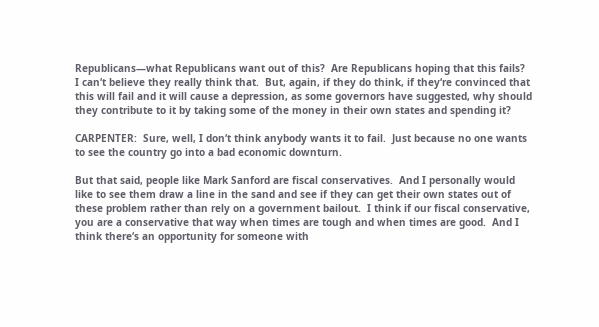Republicans—what Republicans want out of this?  Are Republicans hoping that this fails?  I can‘t believe they really think that.  But, again, if they do think, if they‘re convinced that this will fail and it will cause a depression, as some governors have suggested, why should they contribute to it by taking some of the money in their own states and spending it?

CARPENTER:  Sure, well, I don‘t think anybody wants it to fail.  Just because no one wants to see the country go into a bad economic downturn.

But that said, people like Mark Sanford are fiscal conservatives.  And I personally would like to see them draw a line in the sand and see if they can get their own states out of these problem rather than rely on a government bailout.  I think if our fiscal conservative, you are a conservative that way when times are tough and when times are good.  And I think there‘s an opportunity for someone with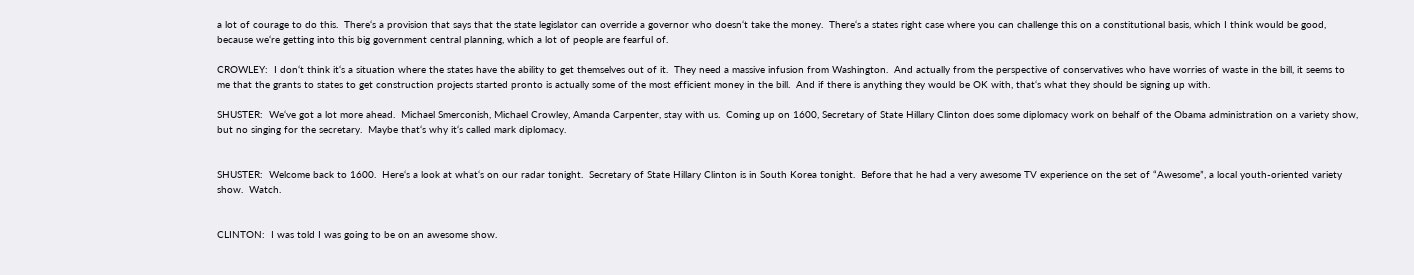a lot of courage to do this.  There‘s a provision that says that the state legislator can override a governor who doesn‘t take the money.  There‘s a states right case where you can challenge this on a constitutional basis, which I think would be good, because we‘re getting into this big government central planning, which a lot of people are fearful of.

CROWLEY:  I don‘t think it‘s a situation where the states have the ability to get themselves out of it.  They need a massive infusion from Washington.  And actually from the perspective of conservatives who have worries of waste in the bill, it seems to me that the grants to states to get construction projects started pronto is actually some of the most efficient money in the bill.  And if there is anything they would be OK with, that‘s what they should be signing up with.

SHUSTER:  We‘ve got a lot more ahead.  Michael Smerconish, Michael Crowley, Amanda Carpenter, stay with us.  Coming up on 1600, Secretary of State Hillary Clinton does some diplomacy work on behalf of the Obama administration on a variety show, but no singing for the secretary.  Maybe that‘s why it‘s called mark diplomacy.


SHUSTER:  Welcome back to 1600.  Here‘s a look at what‘s on our radar tonight.  Secretary of State Hillary Clinton is in South Korea tonight.  Before that he had a very awesome TV experience on the set of “Awesome”, a local youth-oriented variety show.  Watch.


CLINTON:  I was told I was going to be on an awesome show.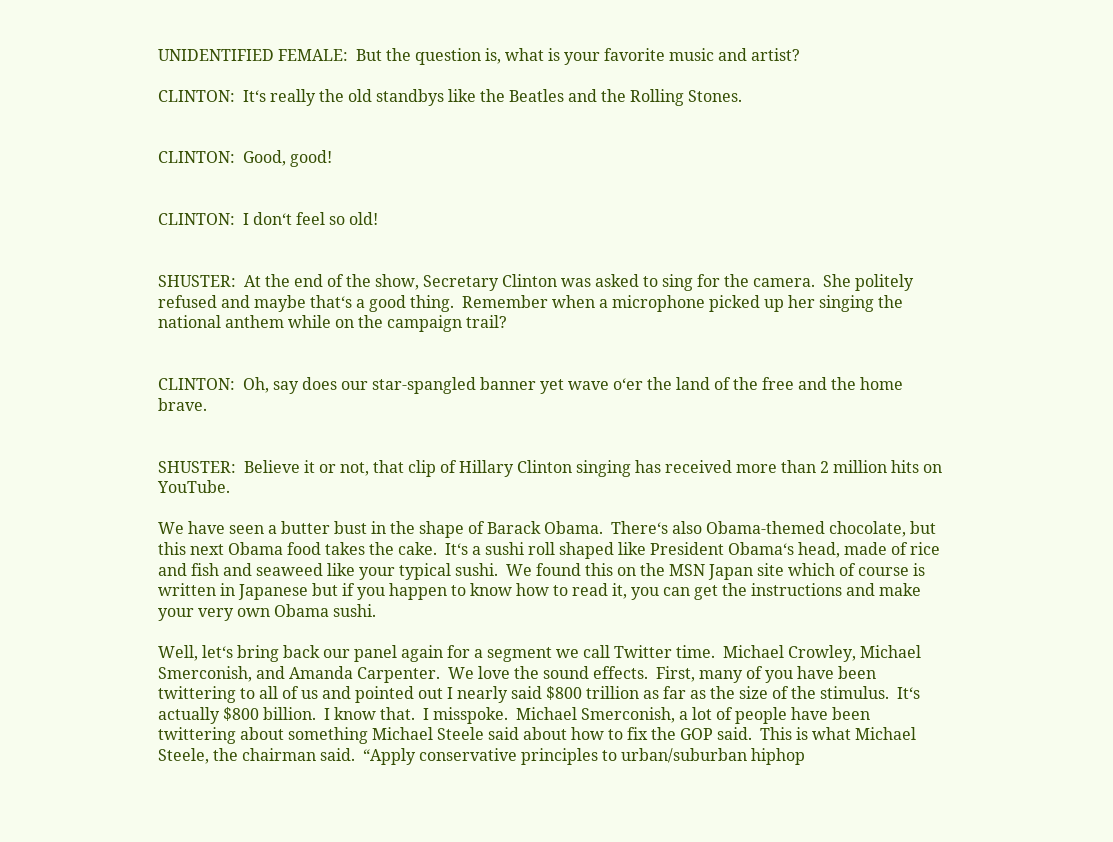UNIDENTIFIED FEMALE:  But the question is, what is your favorite music and artist?

CLINTON:  It‘s really the old standbys like the Beatles and the Rolling Stones.


CLINTON:  Good, good!


CLINTON:  I don‘t feel so old!


SHUSTER:  At the end of the show, Secretary Clinton was asked to sing for the camera.  She politely refused and maybe that‘s a good thing.  Remember when a microphone picked up her singing the national anthem while on the campaign trail?


CLINTON:  Oh, say does our star-spangled banner yet wave o‘er the land of the free and the home brave.


SHUSTER:  Believe it or not, that clip of Hillary Clinton singing has received more than 2 million hits on YouTube.

We have seen a butter bust in the shape of Barack Obama.  There‘s also Obama-themed chocolate, but this next Obama food takes the cake.  It‘s a sushi roll shaped like President Obama‘s head, made of rice and fish and seaweed like your typical sushi.  We found this on the MSN Japan site which of course is written in Japanese but if you happen to know how to read it, you can get the instructions and make your very own Obama sushi.

Well, let‘s bring back our panel again for a segment we call Twitter time.  Michael Crowley, Michael Smerconish, and Amanda Carpenter.  We love the sound effects.  First, many of you have been twittering to all of us and pointed out I nearly said $800 trillion as far as the size of the stimulus.  It‘s actually $800 billion.  I know that.  I misspoke.  Michael Smerconish, a lot of people have been twittering about something Michael Steele said about how to fix the GOP said.  This is what Michael Steele, the chairman said.  “Apply conservative principles to urban/suburban hiphop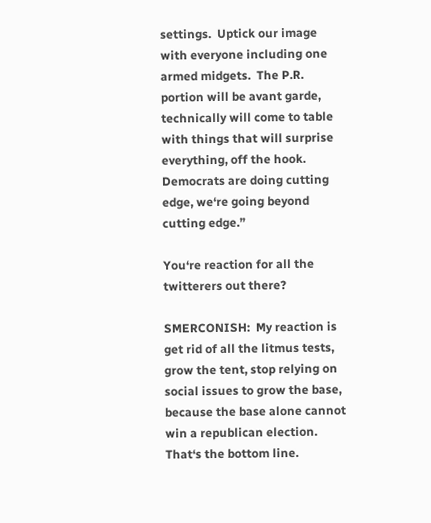settings.  Uptick our image with everyone including one armed midgets.  The P.R.  portion will be avant garde, technically will come to table with things that will surprise everything, off the hook.  Democrats are doing cutting edge, we‘re going beyond cutting edge.”

You‘re reaction for all the twitterers out there?

SMERCONISH:  My reaction is get rid of all the litmus tests, grow the tent, stop relying on social issues to grow the base, because the base alone cannot win a republican election.  That‘s the bottom line.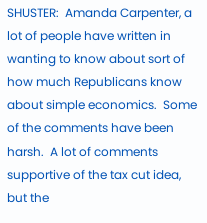SHUSTER:  Amanda Carpenter, a lot of people have written in wanting to know about sort of how much Republicans know about simple economics.  Some of the comments have been harsh.  A lot of comments supportive of the tax cut idea, but the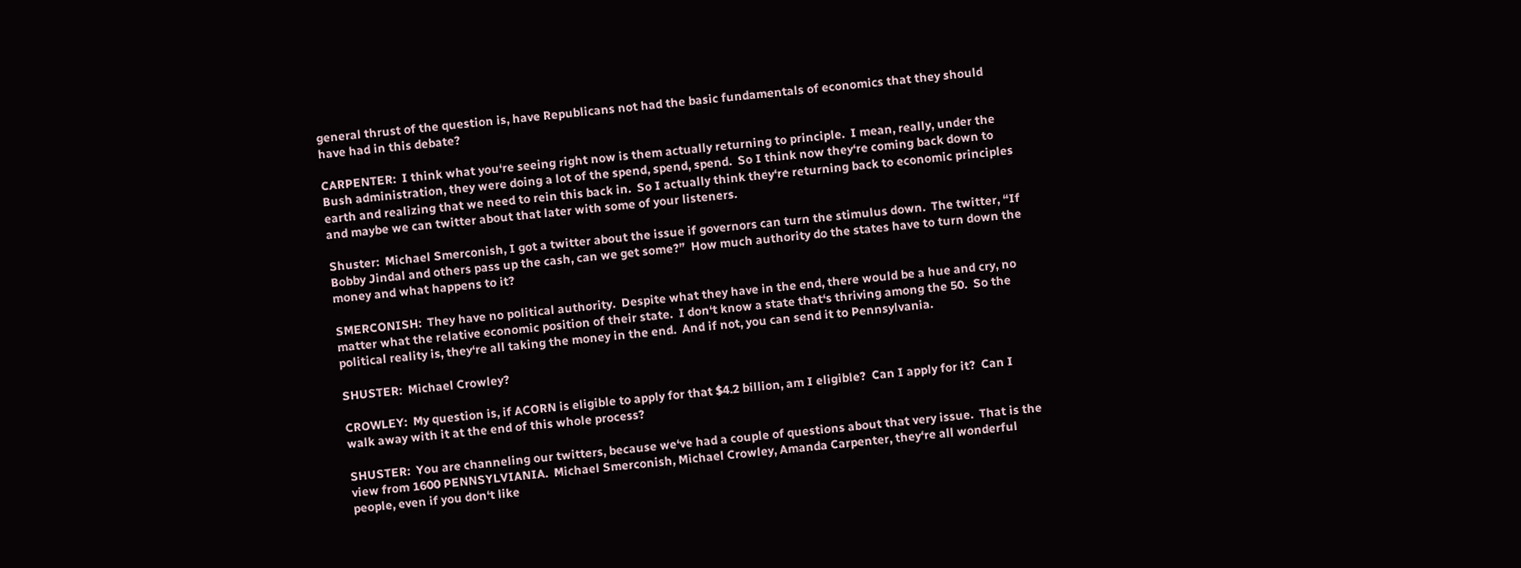general thrust of the question is, have Republicans not had the basic fundamentals of economics that they should have had in this debate?

CARPENTER:  I think what you‘re seeing right now is them actually returning to principle.  I mean, really, under the Bush administration, they were doing a lot of the spend, spend, spend.  So I think now they‘re coming back down to earth and realizing that we need to rein this back in.  So I actually think they‘re returning back to economic principles and maybe we can twitter about that later with some of your listeners.

Shuster:  Michael Smerconish, I got a twitter about the issue if governors can turn the stimulus down.  The twitter, “If Bobby Jindal and others pass up the cash, can we get some?”  How much authority do the states have to turn down the money and what happens to it?

SMERCONISH:  They have no political authority.  Despite what they have in the end, there would be a hue and cry, no matter what the relative economic position of their state.  I don‘t know a state that‘s thriving among the 50.  So the political reality is, they‘re all taking the money in the end.  And if not, you can send it to Pennsylvania.

SHUSTER:  Michael Crowley?

CROWLEY:  My question is, if ACORN is eligible to apply for that $4.2 billion, am I eligible?  Can I apply for it?  Can I walk away with it at the end of this whole process?

SHUSTER:  You are channeling our twitters, because we‘ve had a couple of questions about that very issue.  That is the view from 1600 PENNSYLVIANIA.  Michael Smerconish, Michael Crowley, Amanda Carpenter, they‘re all wonderful people, even if you don‘t like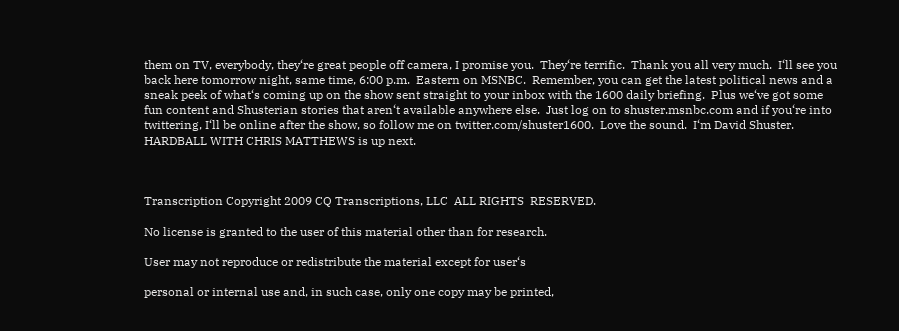them on TV, everybody, they‘re great people off camera, I promise you.  They‘re terrific.  Thank you all very much.  I‘ll see you back here tomorrow night, same time, 6:00 p.m.  Eastern on MSNBC.  Remember, you can get the latest political news and a sneak peek of what‘s coming up on the show sent straight to your inbox with the 1600 daily briefing.  Plus we‘ve got some fun content and Shusterian stories that aren‘t available anywhere else.  Just log on to shuster.msnbc.com and if you‘re into twittering, I‘ll be online after the show, so follow me on twitter.com/shuster1600.  Love the sound.  I‘m David Shuster.  HARDBALL WITH CHRIS MATTHEWS is up next.



Transcription Copyright 2009 CQ Transcriptions, LLC  ALL RIGHTS  RESERVED.

No license is granted to the user of this material other than for research.

User may not reproduce or redistribute the material except for user‘s

personal or internal use and, in such case, only one copy may be printed,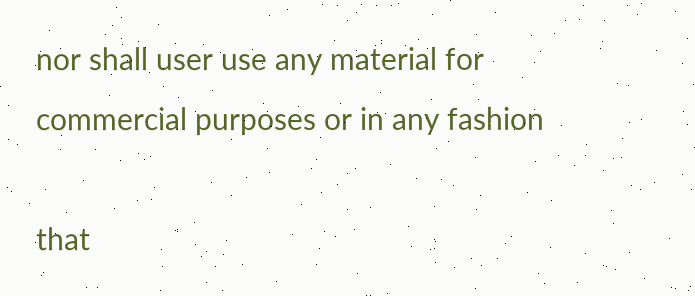nor shall user use any material for commercial purposes or in any fashion

that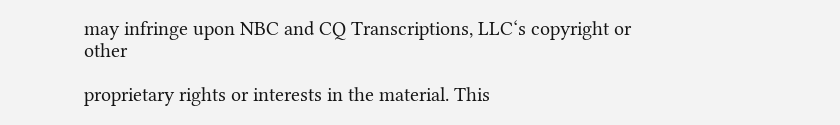may infringe upon NBC and CQ Transcriptions, LLC‘s copyright or other

proprietary rights or interests in the material. This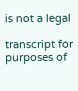is not a legal

transcript for purposes of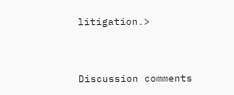litigation.>


Discussion comments